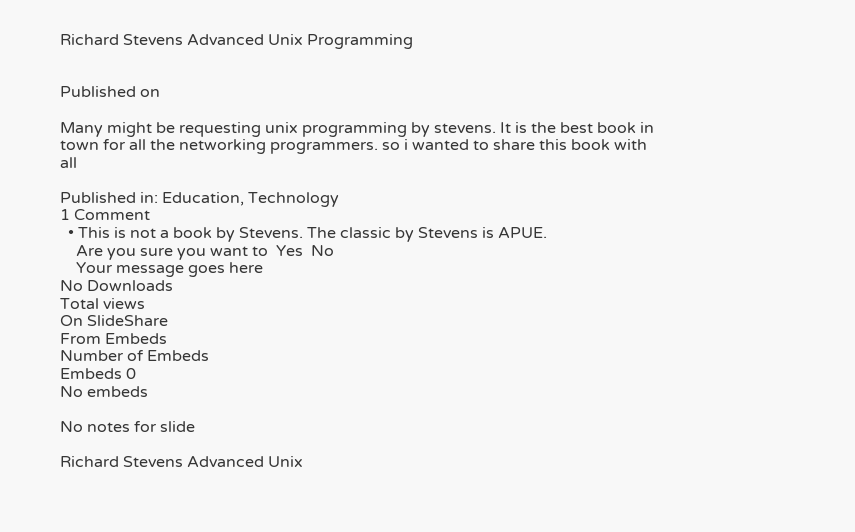Richard Stevens Advanced Unix Programming


Published on

Many might be requesting unix programming by stevens. It is the best book in town for all the networking programmers. so i wanted to share this book with all

Published in: Education, Technology
1 Comment
  • This is not a book by Stevens. The classic by Stevens is APUE.
    Are you sure you want to  Yes  No
    Your message goes here
No Downloads
Total views
On SlideShare
From Embeds
Number of Embeds
Embeds 0
No embeds

No notes for slide

Richard Stevens Advanced Unix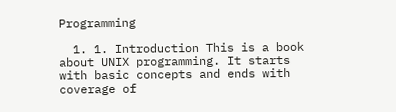Programming

  1. 1. Introduction This is a book about UNIX programming. It starts with basic concepts and ends with coverage of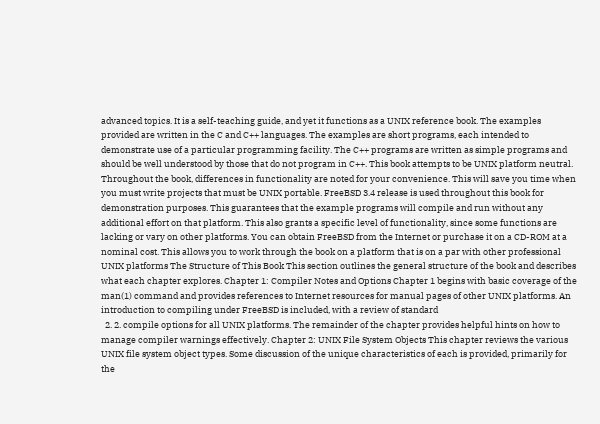advanced topics. It is a self-teaching guide, and yet it functions as a UNIX reference book. The examples provided are written in the C and C++ languages. The examples are short programs, each intended to demonstrate use of a particular programming facility. The C++ programs are written as simple programs and should be well understood by those that do not program in C++. This book attempts to be UNIX platform neutral. Throughout the book, differences in functionality are noted for your convenience. This will save you time when you must write projects that must be UNIX portable. FreeBSD 3.4 release is used throughout this book for demonstration purposes. This guarantees that the example programs will compile and run without any additional effort on that platform. This also grants a specific level of functionality, since some functions are lacking or vary on other platforms. You can obtain FreeBSD from the Internet or purchase it on a CD-ROM at a nominal cost. This allows you to work through the book on a platform that is on a par with other professional UNIX platforms The Structure of This Book This section outlines the general structure of the book and describes what each chapter explores. Chapter 1: Compiler Notes and Options Chapter 1 begins with basic coverage of the man(1) command and provides references to Internet resources for manual pages of other UNIX platforms. An introduction to compiling under FreeBSD is included, with a review of standard
  2. 2. compile options for all UNIX platforms. The remainder of the chapter provides helpful hints on how to manage compiler warnings effectively. Chapter 2: UNIX File System Objects This chapter reviews the various UNIX file system object types. Some discussion of the unique characteristics of each is provided, primarily for the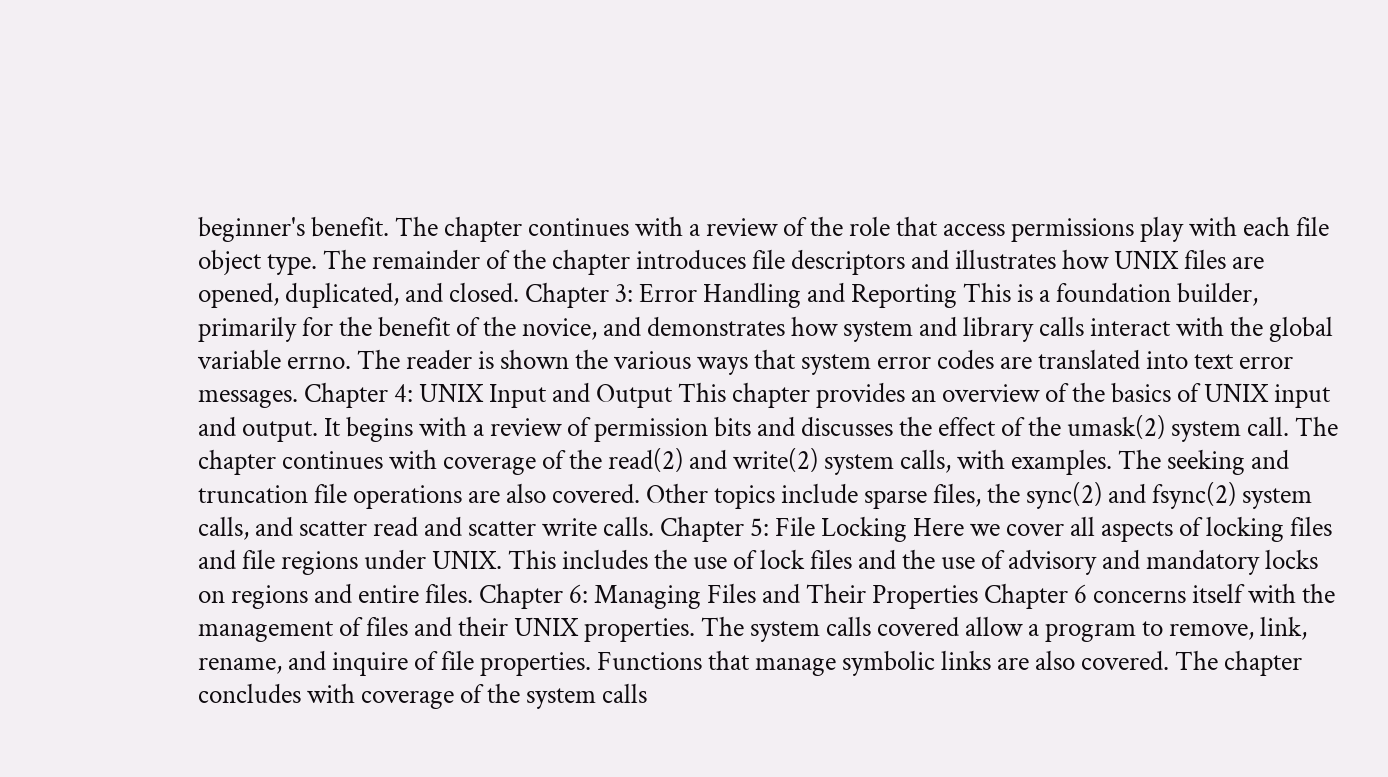beginner's benefit. The chapter continues with a review of the role that access permissions play with each file object type. The remainder of the chapter introduces file descriptors and illustrates how UNIX files are opened, duplicated, and closed. Chapter 3: Error Handling and Reporting This is a foundation builder, primarily for the benefit of the novice, and demonstrates how system and library calls interact with the global variable errno. The reader is shown the various ways that system error codes are translated into text error messages. Chapter 4: UNIX Input and Output This chapter provides an overview of the basics of UNIX input and output. It begins with a review of permission bits and discusses the effect of the umask(2) system call. The chapter continues with coverage of the read(2) and write(2) system calls, with examples. The seeking and truncation file operations are also covered. Other topics include sparse files, the sync(2) and fsync(2) system calls, and scatter read and scatter write calls. Chapter 5: File Locking Here we cover all aspects of locking files and file regions under UNIX. This includes the use of lock files and the use of advisory and mandatory locks on regions and entire files. Chapter 6: Managing Files and Their Properties Chapter 6 concerns itself with the management of files and their UNIX properties. The system calls covered allow a program to remove, link, rename, and inquire of file properties. Functions that manage symbolic links are also covered. The chapter concludes with coverage of the system calls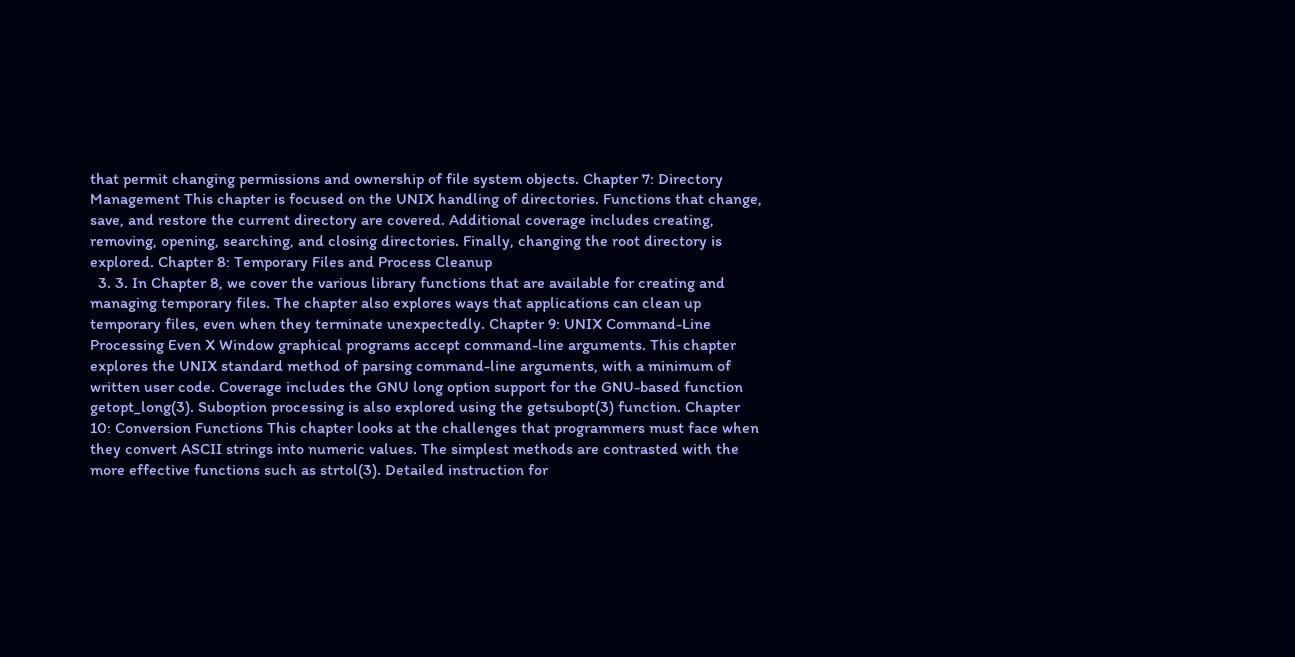that permit changing permissions and ownership of file system objects. Chapter 7: Directory Management This chapter is focused on the UNIX handling of directories. Functions that change, save, and restore the current directory are covered. Additional coverage includes creating, removing, opening, searching, and closing directories. Finally, changing the root directory is explored. Chapter 8: Temporary Files and Process Cleanup
  3. 3. In Chapter 8, we cover the various library functions that are available for creating and managing temporary files. The chapter also explores ways that applications can clean up temporary files, even when they terminate unexpectedly. Chapter 9: UNIX Command-Line Processing Even X Window graphical programs accept command-line arguments. This chapter explores the UNIX standard method of parsing command-line arguments, with a minimum of written user code. Coverage includes the GNU long option support for the GNU-based function getopt_long(3). Suboption processing is also explored using the getsubopt(3) function. Chapter 10: Conversion Functions This chapter looks at the challenges that programmers must face when they convert ASCII strings into numeric values. The simplest methods are contrasted with the more effective functions such as strtol(3). Detailed instruction for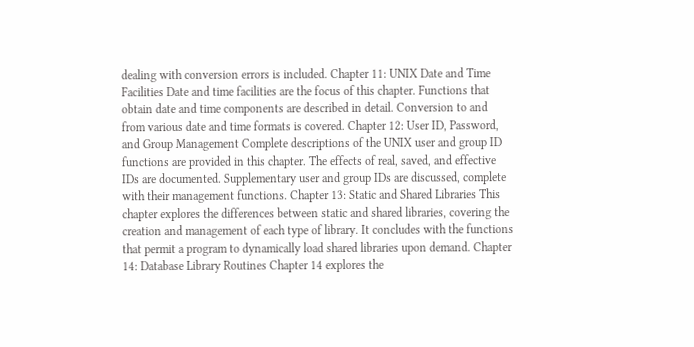dealing with conversion errors is included. Chapter 11: UNIX Date and Time Facilities Date and time facilities are the focus of this chapter. Functions that obtain date and time components are described in detail. Conversion to and from various date and time formats is covered. Chapter 12: User ID, Password, and Group Management Complete descriptions of the UNIX user and group ID functions are provided in this chapter. The effects of real, saved, and effective IDs are documented. Supplementary user and group IDs are discussed, complete with their management functions. Chapter 13: Static and Shared Libraries This chapter explores the differences between static and shared libraries, covering the creation and management of each type of library. It concludes with the functions that permit a program to dynamically load shared libraries upon demand. Chapter 14: Database Library Routines Chapter 14 explores the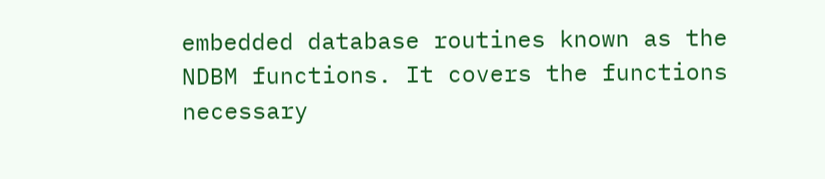embedded database routines known as the NDBM functions. It covers the functions necessary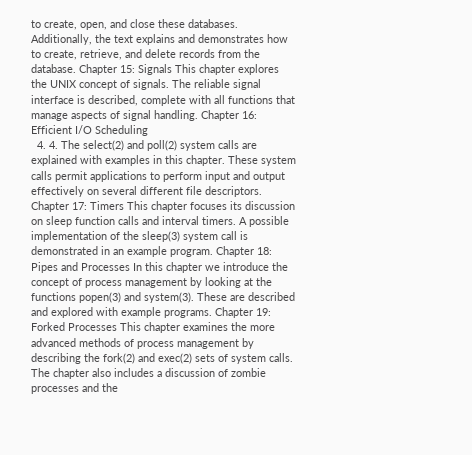to create, open, and close these databases. Additionally, the text explains and demonstrates how to create, retrieve, and delete records from the database. Chapter 15: Signals This chapter explores the UNIX concept of signals. The reliable signal interface is described, complete with all functions that manage aspects of signal handling. Chapter 16: Efficient I/O Scheduling
  4. 4. The select(2) and poll(2) system calls are explained with examples in this chapter. These system calls permit applications to perform input and output effectively on several different file descriptors. Chapter 17: Timers This chapter focuses its discussion on sleep function calls and interval timers. A possible implementation of the sleep(3) system call is demonstrated in an example program. Chapter 18: Pipes and Processes In this chapter we introduce the concept of process management by looking at the functions popen(3) and system(3). These are described and explored with example programs. Chapter 19: Forked Processes This chapter examines the more advanced methods of process management by describing the fork(2) and exec(2) sets of system calls. The chapter also includes a discussion of zombie processes and the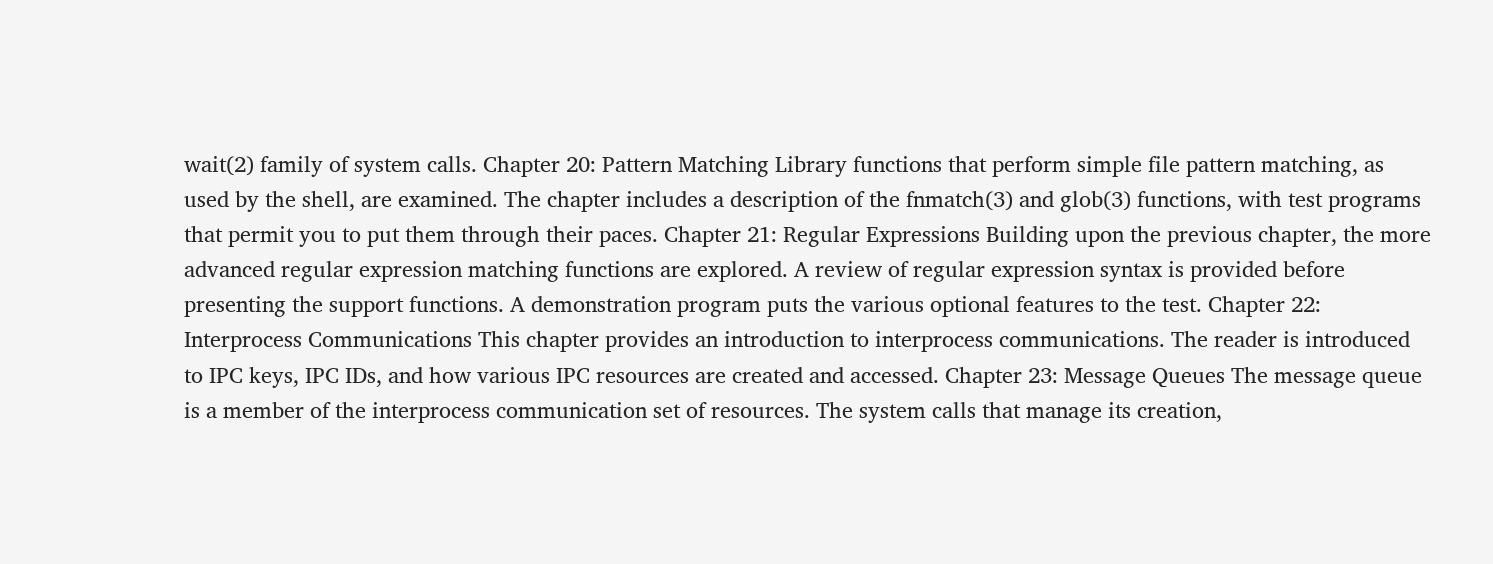wait(2) family of system calls. Chapter 20: Pattern Matching Library functions that perform simple file pattern matching, as used by the shell, are examined. The chapter includes a description of the fnmatch(3) and glob(3) functions, with test programs that permit you to put them through their paces. Chapter 21: Regular Expressions Building upon the previous chapter, the more advanced regular expression matching functions are explored. A review of regular expression syntax is provided before presenting the support functions. A demonstration program puts the various optional features to the test. Chapter 22: Interprocess Communications This chapter provides an introduction to interprocess communications. The reader is introduced to IPC keys, IPC IDs, and how various IPC resources are created and accessed. Chapter 23: Message Queues The message queue is a member of the interprocess communication set of resources. The system calls that manage its creation,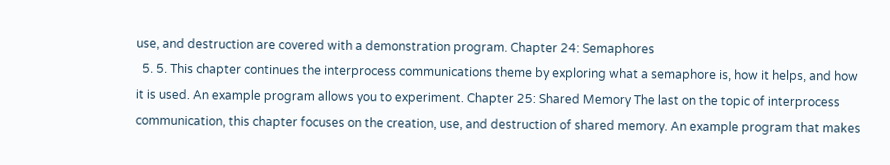use, and destruction are covered with a demonstration program. Chapter 24: Semaphores
  5. 5. This chapter continues the interprocess communications theme by exploring what a semaphore is, how it helps, and how it is used. An example program allows you to experiment. Chapter 25: Shared Memory The last on the topic of interprocess communication, this chapter focuses on the creation, use, and destruction of shared memory. An example program that makes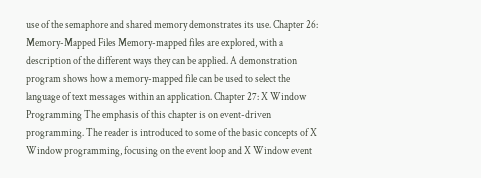use of the semaphore and shared memory demonstrates its use. Chapter 26: Memory-Mapped Files Memory-mapped files are explored, with a description of the different ways they can be applied. A demonstration program shows how a memory-mapped file can be used to select the language of text messages within an application. Chapter 27: X Window Programming The emphasis of this chapter is on event-driven programming. The reader is introduced to some of the basic concepts of X Window programming, focusing on the event loop and X Window event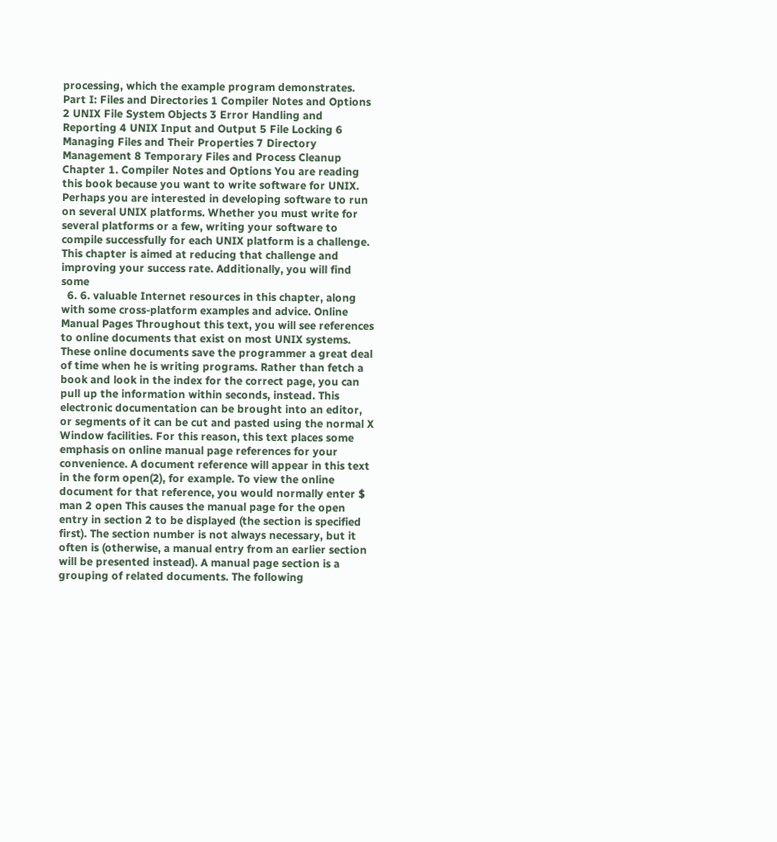processing, which the example program demonstrates. Part I: Files and Directories 1 Compiler Notes and Options 2 UNIX File System Objects 3 Error Handling and Reporting 4 UNIX Input and Output 5 File Locking 6 Managing Files and Their Properties 7 Directory Management 8 Temporary Files and Process Cleanup Chapter 1. Compiler Notes and Options You are reading this book because you want to write software for UNIX. Perhaps you are interested in developing software to run on several UNIX platforms. Whether you must write for several platforms or a few, writing your software to compile successfully for each UNIX platform is a challenge. This chapter is aimed at reducing that challenge and improving your success rate. Additionally, you will find some
  6. 6. valuable Internet resources in this chapter, along with some cross-platform examples and advice. Online Manual Pages Throughout this text, you will see references to online documents that exist on most UNIX systems. These online documents save the programmer a great deal of time when he is writing programs. Rather than fetch a book and look in the index for the correct page, you can pull up the information within seconds, instead. This electronic documentation can be brought into an editor, or segments of it can be cut and pasted using the normal X Window facilities. For this reason, this text places some emphasis on online manual page references for your convenience. A document reference will appear in this text in the form open(2), for example. To view the online document for that reference, you would normally enter $ man 2 open This causes the manual page for the open entry in section 2 to be displayed (the section is specified first). The section number is not always necessary, but it often is (otherwise, a manual entry from an earlier section will be presented instead). A manual page section is a grouping of related documents. The following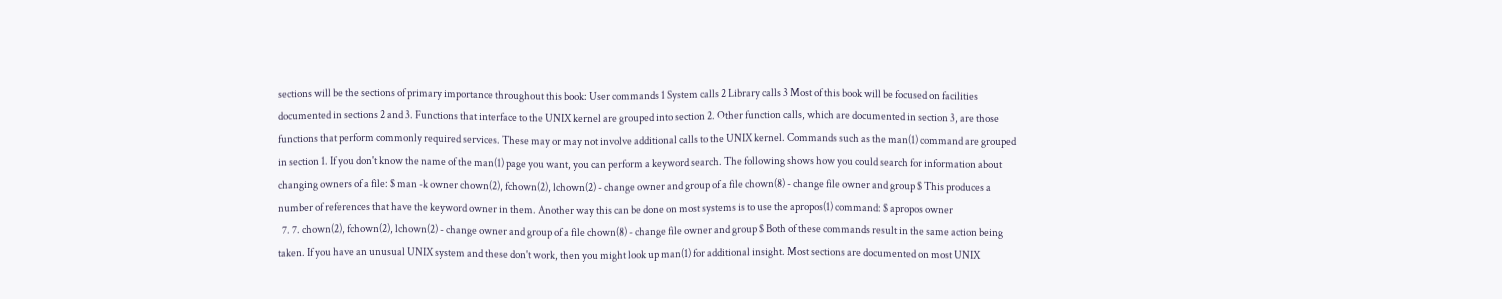sections will be the sections of primary importance throughout this book: User commands 1 System calls 2 Library calls 3 Most of this book will be focused on facilities documented in sections 2 and 3. Functions that interface to the UNIX kernel are grouped into section 2. Other function calls, which are documented in section 3, are those functions that perform commonly required services. These may or may not involve additional calls to the UNIX kernel. Commands such as the man(1) command are grouped in section 1. If you don't know the name of the man(1) page you want, you can perform a keyword search. The following shows how you could search for information about changing owners of a file: $ man -k owner chown(2), fchown(2), lchown(2) - change owner and group of a file chown(8) - change file owner and group $ This produces a number of references that have the keyword owner in them. Another way this can be done on most systems is to use the apropos(1) command: $ apropos owner
  7. 7. chown(2), fchown(2), lchown(2) - change owner and group of a file chown(8) - change file owner and group $ Both of these commands result in the same action being taken. If you have an unusual UNIX system and these don't work, then you might look up man(1) for additional insight. Most sections are documented on most UNIX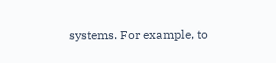systems. For example, to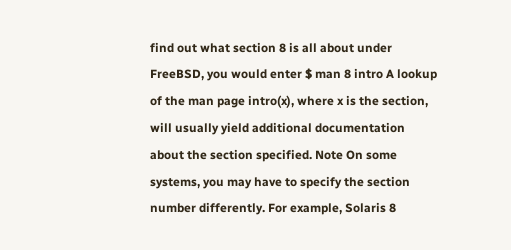find out what section 8 is all about under FreeBSD, you would enter $ man 8 intro A lookup of the man page intro(x), where x is the section, will usually yield additional documentation about the section specified. Note On some systems, you may have to specify the section number differently. For example, Solaris 8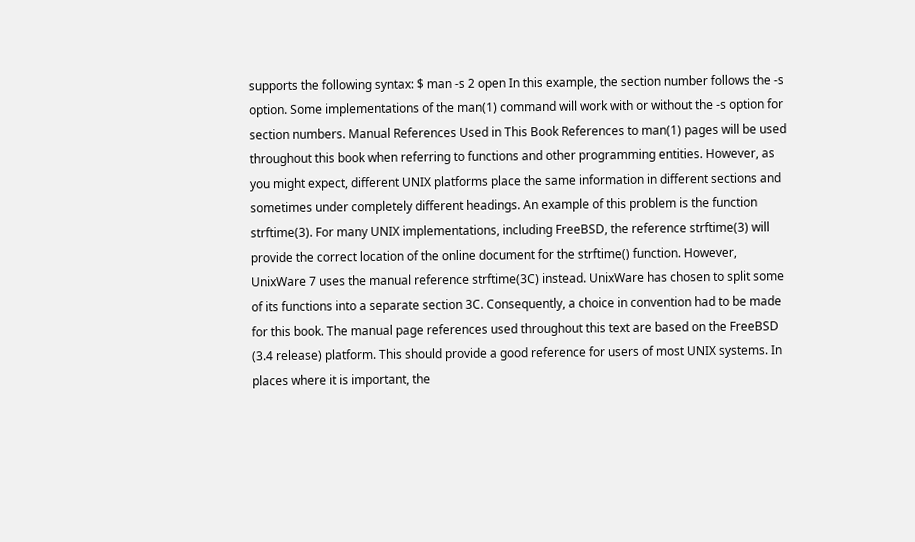supports the following syntax: $ man -s 2 open In this example, the section number follows the -s option. Some implementations of the man(1) command will work with or without the -s option for section numbers. Manual References Used in This Book References to man(1) pages will be used throughout this book when referring to functions and other programming entities. However, as you might expect, different UNIX platforms place the same information in different sections and sometimes under completely different headings. An example of this problem is the function strftime(3). For many UNIX implementations, including FreeBSD, the reference strftime(3) will provide the correct location of the online document for the strftime() function. However, UnixWare 7 uses the manual reference strftime(3C) instead. UnixWare has chosen to split some of its functions into a separate section 3C. Consequently, a choice in convention had to be made for this book. The manual page references used throughout this text are based on the FreeBSD (3.4 release) platform. This should provide a good reference for users of most UNIX systems. In places where it is important, the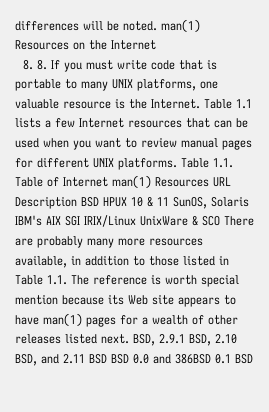differences will be noted. man(1) Resources on the Internet
  8. 8. If you must write code that is portable to many UNIX platforms, one valuable resource is the Internet. Table 1.1 lists a few Internet resources that can be used when you want to review manual pages for different UNIX platforms. Table 1.1. Table of Internet man(1) Resources URL Description BSD HPUX 10 & 11 SunOS, Solaris IBM's AIX SGI IRIX/Linux UnixWare & SCO There are probably many more resources available, in addition to those listed in Table 1.1. The reference is worth special mention because its Web site appears to have man(1) pages for a wealth of other releases listed next. BSD, 2.9.1 BSD, 2.10 BSD, and 2.11 BSD BSD 0.0 and 386BSD 0.1 BSD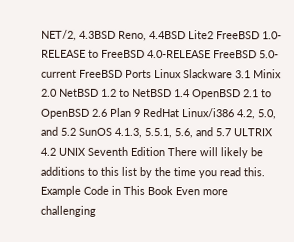NET/2, 4.3BSD Reno, 4.4BSD Lite2 FreeBSD 1.0-RELEASE to FreeBSD 4.0-RELEASE FreeBSD 5.0-current FreeBSD Ports Linux Slackware 3.1 Minix 2.0 NetBSD 1.2 to NetBSD 1.4 OpenBSD 2.1 to OpenBSD 2.6 Plan 9 RedHat Linux/i386 4.2, 5.0, and 5.2 SunOS 4.1.3, 5.5.1, 5.6, and 5.7 ULTRIX 4.2 UNIX Seventh Edition There will likely be additions to this list by the time you read this. Example Code in This Book Even more challenging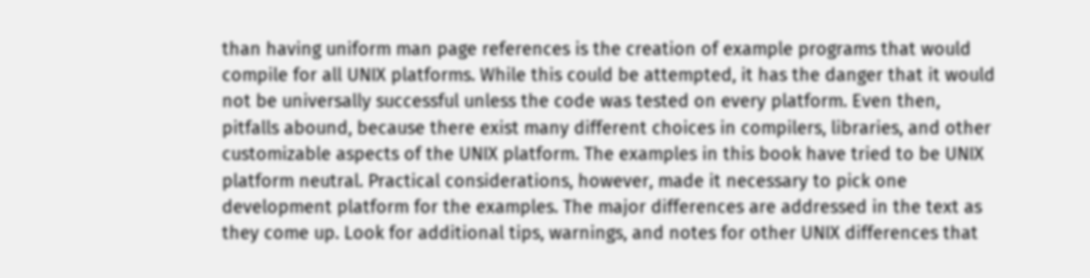than having uniform man page references is the creation of example programs that would compile for all UNIX platforms. While this could be attempted, it has the danger that it would not be universally successful unless the code was tested on every platform. Even then, pitfalls abound, because there exist many different choices in compilers, libraries, and other customizable aspects of the UNIX platform. The examples in this book have tried to be UNIX platform neutral. Practical considerations, however, made it necessary to pick one development platform for the examples. The major differences are addressed in the text as they come up. Look for additional tips, warnings, and notes for other UNIX differences that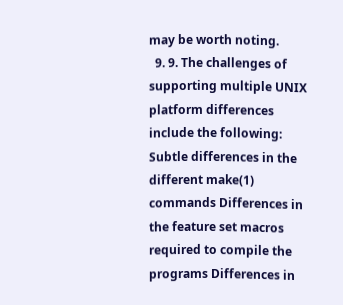may be worth noting.
  9. 9. The challenges of supporting multiple UNIX platform differences include the following: Subtle differences in the different make(1) commands Differences in the feature set macros required to compile the programs Differences in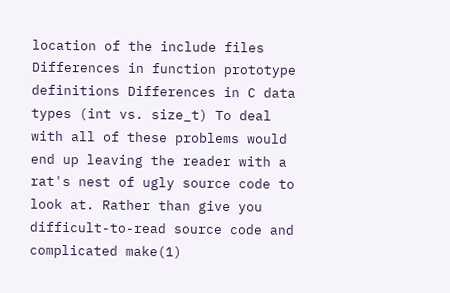location of the include files Differences in function prototype definitions Differences in C data types (int vs. size_t) To deal with all of these problems would end up leaving the reader with a rat's nest of ugly source code to look at. Rather than give you difficult-to-read source code and complicated make(1)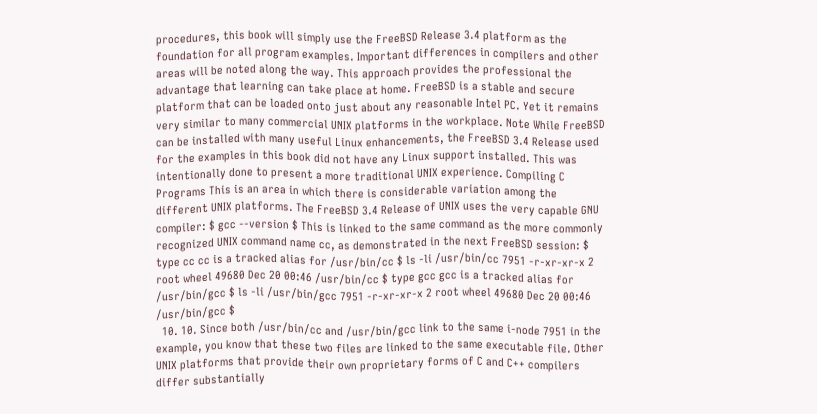procedures, this book will simply use the FreeBSD Release 3.4 platform as the foundation for all program examples. Important differences in compilers and other areas will be noted along the way. This approach provides the professional the advantage that learning can take place at home. FreeBSD is a stable and secure platform that can be loaded onto just about any reasonable Intel PC. Yet it remains very similar to many commercial UNIX platforms in the workplace. Note While FreeBSD can be installed with many useful Linux enhancements, the FreeBSD 3.4 Release used for the examples in this book did not have any Linux support installed. This was intentionally done to present a more traditional UNIX experience. Compiling C Programs This is an area in which there is considerable variation among the different UNIX platforms. The FreeBSD 3.4 Release of UNIX uses the very capable GNU compiler: $ gcc --version $ This is linked to the same command as the more commonly recognized UNIX command name cc, as demonstrated in the next FreeBSD session: $ type cc cc is a tracked alias for /usr/bin/cc $ ls -li /usr/bin/cc 7951 -r-xr-xr-x 2 root wheel 49680 Dec 20 00:46 /usr/bin/cc $ type gcc gcc is a tracked alias for /usr/bin/gcc $ ls -li /usr/bin/gcc 7951 -r-xr-xr-x 2 root wheel 49680 Dec 20 00:46 /usr/bin/gcc $
  10. 10. Since both /usr/bin/cc and /usr/bin/gcc link to the same i-node 7951 in the example, you know that these two files are linked to the same executable file. Other UNIX platforms that provide their own proprietary forms of C and C++ compilers differ substantially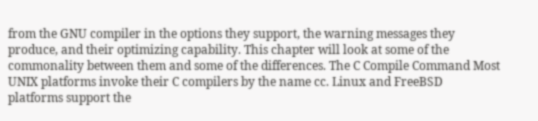from the GNU compiler in the options they support, the warning messages they produce, and their optimizing capability. This chapter will look at some of the commonality between them and some of the differences. The C Compile Command Most UNIX platforms invoke their C compilers by the name cc. Linux and FreeBSD platforms support the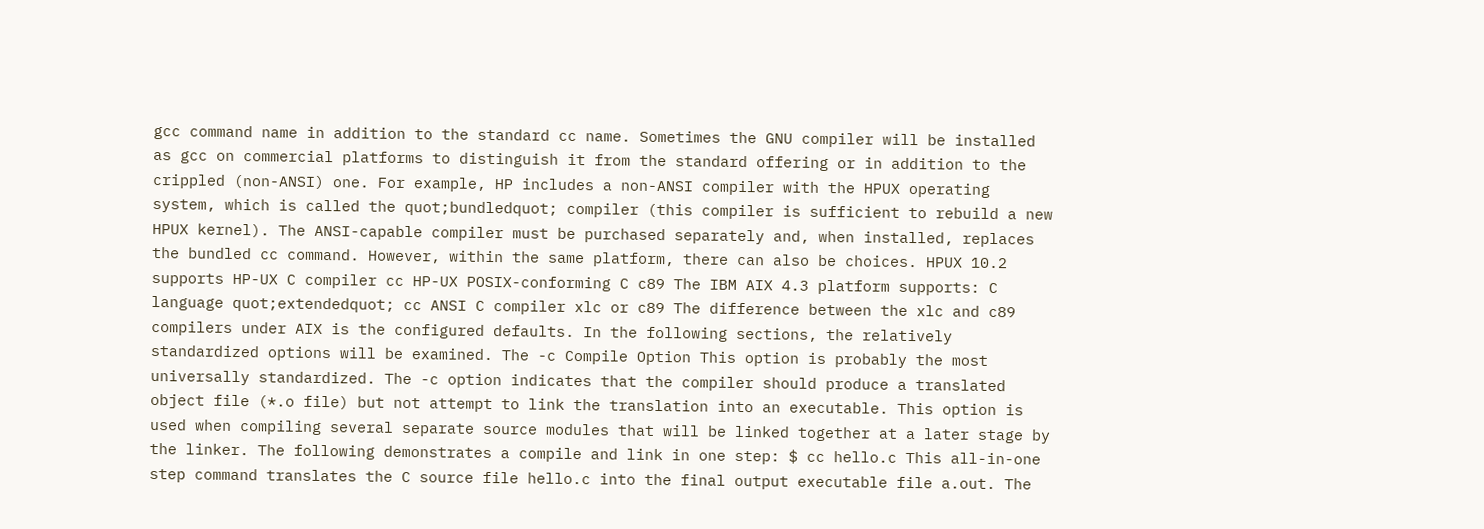gcc command name in addition to the standard cc name. Sometimes the GNU compiler will be installed as gcc on commercial platforms to distinguish it from the standard offering or in addition to the crippled (non-ANSI) one. For example, HP includes a non-ANSI compiler with the HPUX operating system, which is called the quot;bundledquot; compiler (this compiler is sufficient to rebuild a new HPUX kernel). The ANSI-capable compiler must be purchased separately and, when installed, replaces the bundled cc command. However, within the same platform, there can also be choices. HPUX 10.2 supports HP-UX C compiler cc HP-UX POSIX-conforming C c89 The IBM AIX 4.3 platform supports: C language quot;extendedquot; cc ANSI C compiler xlc or c89 The difference between the xlc and c89 compilers under AIX is the configured defaults. In the following sections, the relatively standardized options will be examined. The -c Compile Option This option is probably the most universally standardized. The -c option indicates that the compiler should produce a translated object file (*.o file) but not attempt to link the translation into an executable. This option is used when compiling several separate source modules that will be linked together at a later stage by the linker. The following demonstrates a compile and link in one step: $ cc hello.c This all-in-one step command translates the C source file hello.c into the final output executable file a.out. The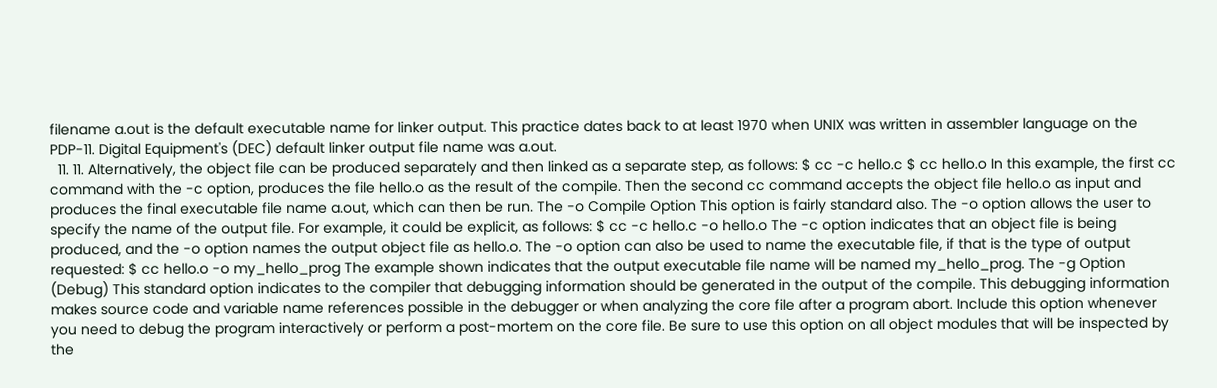filename a.out is the default executable name for linker output. This practice dates back to at least 1970 when UNIX was written in assembler language on the PDP-11. Digital Equipment's (DEC) default linker output file name was a.out.
  11. 11. Alternatively, the object file can be produced separately and then linked as a separate step, as follows: $ cc -c hello.c $ cc hello.o In this example, the first cc command with the -c option, produces the file hello.o as the result of the compile. Then the second cc command accepts the object file hello.o as input and produces the final executable file name a.out, which can then be run. The -o Compile Option This option is fairly standard also. The -o option allows the user to specify the name of the output file. For example, it could be explicit, as follows: $ cc -c hello.c -o hello.o The -c option indicates that an object file is being produced, and the -o option names the output object file as hello.o. The -o option can also be used to name the executable file, if that is the type of output requested: $ cc hello.o -o my_hello_prog The example shown indicates that the output executable file name will be named my_hello_prog. The -g Option (Debug) This standard option indicates to the compiler that debugging information should be generated in the output of the compile. This debugging information makes source code and variable name references possible in the debugger or when analyzing the core file after a program abort. Include this option whenever you need to debug the program interactively or perform a post-mortem on the core file. Be sure to use this option on all object modules that will be inspected by the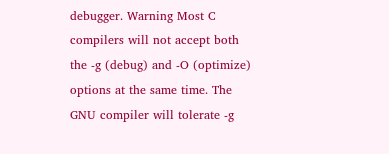debugger. Warning Most C compilers will not accept both the -g (debug) and -O (optimize) options at the same time. The GNU compiler will tolerate -g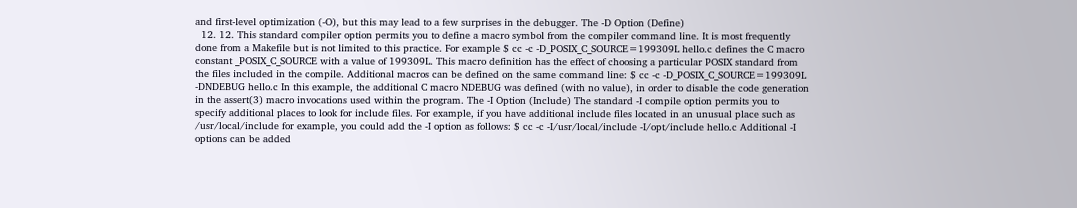and first-level optimization (-O), but this may lead to a few surprises in the debugger. The -D Option (Define)
  12. 12. This standard compiler option permits you to define a macro symbol from the compiler command line. It is most frequently done from a Makefile but is not limited to this practice. For example $ cc -c -D_POSIX_C_SOURCE=199309L hello.c defines the C macro constant _POSIX_C_SOURCE with a value of 199309L. This macro definition has the effect of choosing a particular POSIX standard from the files included in the compile. Additional macros can be defined on the same command line: $ cc -c -D_POSIX_C_SOURCE=199309L -DNDEBUG hello.c In this example, the additional C macro NDEBUG was defined (with no value), in order to disable the code generation in the assert(3) macro invocations used within the program. The -I Option (Include) The standard -I compile option permits you to specify additional places to look for include files. For example, if you have additional include files located in an unusual place such as /usr/local/include for example, you could add the -I option as follows: $ cc -c -I/usr/local/include -I/opt/include hello.c Additional -I options can be added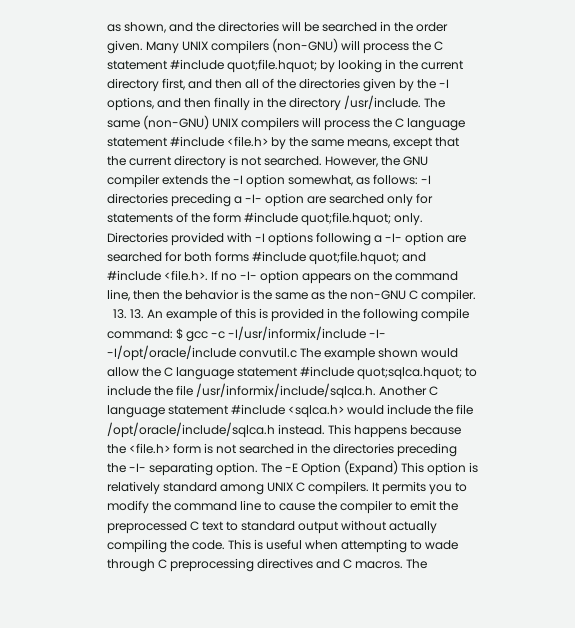as shown, and the directories will be searched in the order given. Many UNIX compilers (non-GNU) will process the C statement #include quot;file.hquot; by looking in the current directory first, and then all of the directories given by the -I options, and then finally in the directory /usr/include. The same (non-GNU) UNIX compilers will process the C language statement #include <file.h> by the same means, except that the current directory is not searched. However, the GNU compiler extends the -I option somewhat, as follows: -I directories preceding a -I- option are searched only for statements of the form #include quot;file.hquot; only. Directories provided with -I options following a -I- option are searched for both forms #include quot;file.hquot; and #include <file.h>. If no -I- option appears on the command line, then the behavior is the same as the non-GNU C compiler.
  13. 13. An example of this is provided in the following compile command: $ gcc -c -I/usr/informix/include -I- -I/opt/oracle/include convutil.c The example shown would allow the C language statement #include quot;sqlca.hquot; to include the file /usr/informix/include/sqlca.h. Another C language statement #include <sqlca.h> would include the file /opt/oracle/include/sqlca.h instead. This happens because the <file.h> form is not searched in the directories preceding the -I- separating option. The -E Option (Expand) This option is relatively standard among UNIX C compilers. It permits you to modify the command line to cause the compiler to emit the preprocessed C text to standard output without actually compiling the code. This is useful when attempting to wade through C preprocessing directives and C macros. The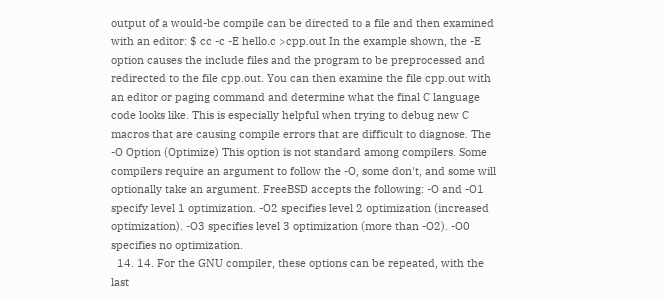output of a would-be compile can be directed to a file and then examined with an editor: $ cc -c -E hello.c >cpp.out In the example shown, the -E option causes the include files and the program to be preprocessed and redirected to the file cpp.out. You can then examine the file cpp.out with an editor or paging command and determine what the final C language code looks like. This is especially helpful when trying to debug new C macros that are causing compile errors that are difficult to diagnose. The -O Option (Optimize) This option is not standard among compilers. Some compilers require an argument to follow the -O, some don't, and some will optionally take an argument. FreeBSD accepts the following: -O and -O1 specify level 1 optimization. -O2 specifies level 2 optimization (increased optimization). -O3 specifies level 3 optimization (more than -O2). -O0 specifies no optimization.
  14. 14. For the GNU compiler, these options can be repeated, with the last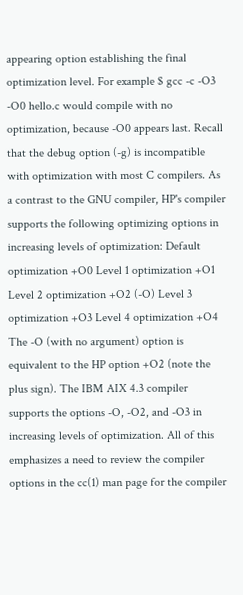appearing option establishing the final optimization level. For example $ gcc -c -O3 -O0 hello.c would compile with no optimization, because -O0 appears last. Recall that the debug option (-g) is incompatible with optimization with most C compilers. As a contrast to the GNU compiler, HP's compiler supports the following optimizing options in increasing levels of optimization: Default optimization +O0 Level 1 optimization +O1 Level 2 optimization +O2 (-O) Level 3 optimization +O3 Level 4 optimization +O4 The -O (with no argument) option is equivalent to the HP option +O2 (note the plus sign). The IBM AIX 4.3 compiler supports the options -O, -O2, and -O3 in increasing levels of optimization. All of this emphasizes a need to review the compiler options in the cc(1) man page for the compiler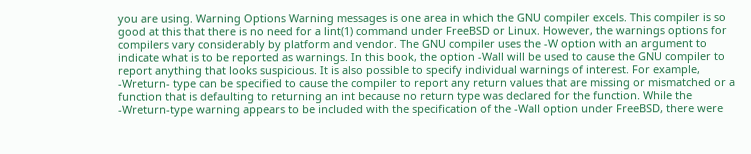you are using. Warning Options Warning messages is one area in which the GNU compiler excels. This compiler is so good at this that there is no need for a lint(1) command under FreeBSD or Linux. However, the warnings options for compilers vary considerably by platform and vendor. The GNU compiler uses the -W option with an argument to indicate what is to be reported as warnings. In this book, the option -Wall will be used to cause the GNU compiler to report anything that looks suspicious. It is also possible to specify individual warnings of interest. For example, -Wreturn- type can be specified to cause the compiler to report any return values that are missing or mismatched or a function that is defaulting to returning an int because no return type was declared for the function. While the -Wreturn-type warning appears to be included with the specification of the -Wall option under FreeBSD, there were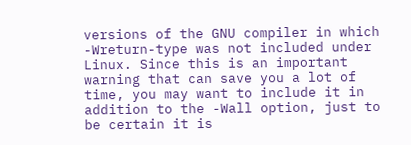versions of the GNU compiler in which -Wreturn-type was not included under Linux. Since this is an important warning that can save you a lot of time, you may want to include it in addition to the -Wall option, just to be certain it is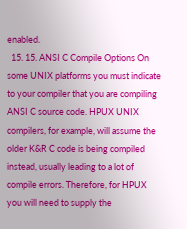enabled.
  15. 15. ANSI C Compile Options On some UNIX platforms you must indicate to your compiler that you are compiling ANSI C source code. HPUX UNIX compilers, for example, will assume the older K&R C code is being compiled instead, usually leading to a lot of compile errors. Therefore, for HPUX you will need to supply the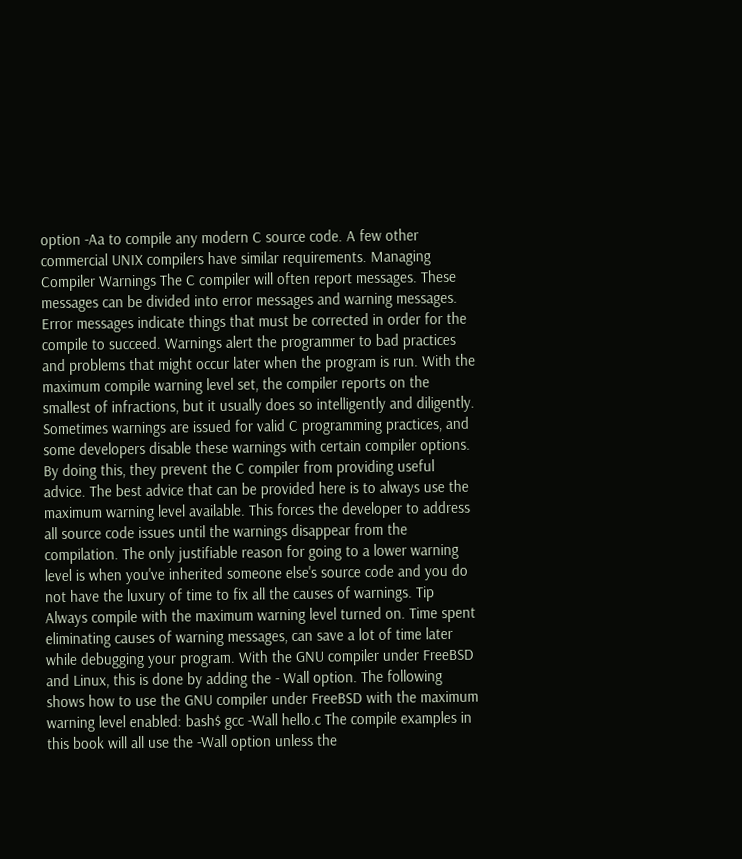option -Aa to compile any modern C source code. A few other commercial UNIX compilers have similar requirements. Managing Compiler Warnings The C compiler will often report messages. These messages can be divided into error messages and warning messages. Error messages indicate things that must be corrected in order for the compile to succeed. Warnings alert the programmer to bad practices and problems that might occur later when the program is run. With the maximum compile warning level set, the compiler reports on the smallest of infractions, but it usually does so intelligently and diligently. Sometimes warnings are issued for valid C programming practices, and some developers disable these warnings with certain compiler options. By doing this, they prevent the C compiler from providing useful advice. The best advice that can be provided here is to always use the maximum warning level available. This forces the developer to address all source code issues until the warnings disappear from the compilation. The only justifiable reason for going to a lower warning level is when you've inherited someone else's source code and you do not have the luxury of time to fix all the causes of warnings. Tip Always compile with the maximum warning level turned on. Time spent eliminating causes of warning messages, can save a lot of time later while debugging your program. With the GNU compiler under FreeBSD and Linux, this is done by adding the - Wall option. The following shows how to use the GNU compiler under FreeBSD with the maximum warning level enabled: bash$ gcc -Wall hello.c The compile examples in this book will all use the -Wall option unless the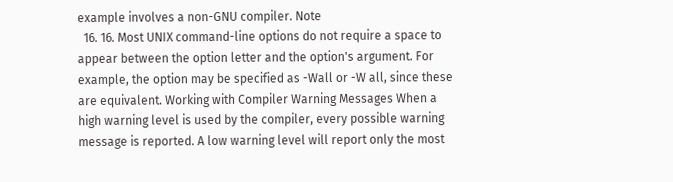example involves a non-GNU compiler. Note
  16. 16. Most UNIX command-line options do not require a space to appear between the option letter and the option's argument. For example, the option may be specified as -Wall or -W all, since these are equivalent. Working with Compiler Warning Messages When a high warning level is used by the compiler, every possible warning message is reported. A low warning level will report only the most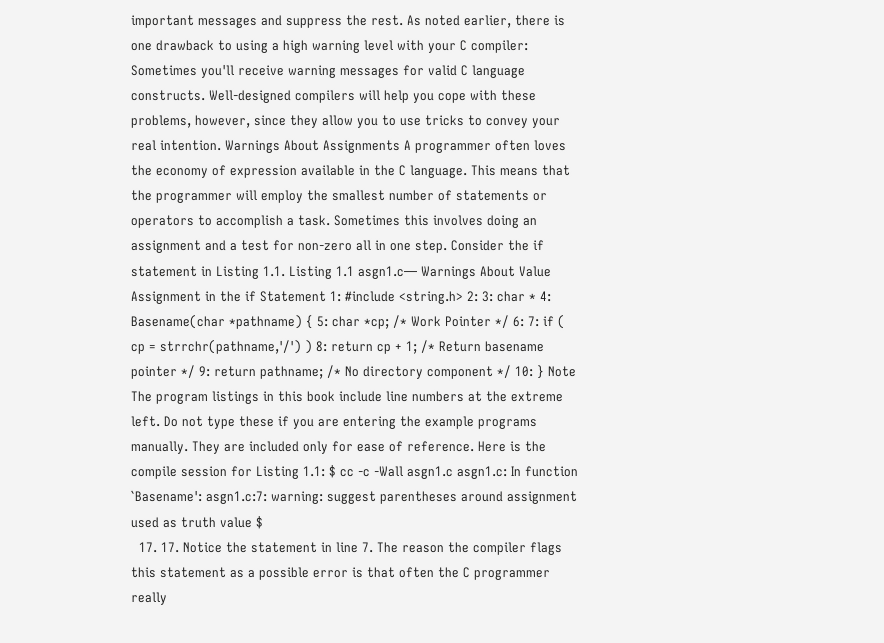important messages and suppress the rest. As noted earlier, there is one drawback to using a high warning level with your C compiler: Sometimes you'll receive warning messages for valid C language constructs. Well-designed compilers will help you cope with these problems, however, since they allow you to use tricks to convey your real intention. Warnings About Assignments A programmer often loves the economy of expression available in the C language. This means that the programmer will employ the smallest number of statements or operators to accomplish a task. Sometimes this involves doing an assignment and a test for non-zero all in one step. Consider the if statement in Listing 1.1. Listing 1.1 asgn1.c— Warnings About Value Assignment in the if Statement 1: #include <string.h> 2: 3: char * 4: Basename(char *pathname) { 5: char *cp; /* Work Pointer */ 6: 7: if ( cp = strrchr(pathname,'/') ) 8: return cp + 1; /* Return basename pointer */ 9: return pathname; /* No directory component */ 10: } Note The program listings in this book include line numbers at the extreme left. Do not type these if you are entering the example programs manually. They are included only for ease of reference. Here is the compile session for Listing 1.1: $ cc -c -Wall asgn1.c asgn1.c: In function `Basename': asgn1.c:7: warning: suggest parentheses around assignment used as truth value $
  17. 17. Notice the statement in line 7. The reason the compiler flags this statement as a possible error is that often the C programmer really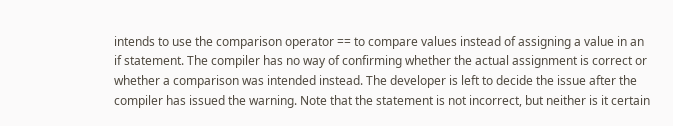intends to use the comparison operator == to compare values instead of assigning a value in an if statement. The compiler has no way of confirming whether the actual assignment is correct or whether a comparison was intended instead. The developer is left to decide the issue after the compiler has issued the warning. Note that the statement is not incorrect, but neither is it certain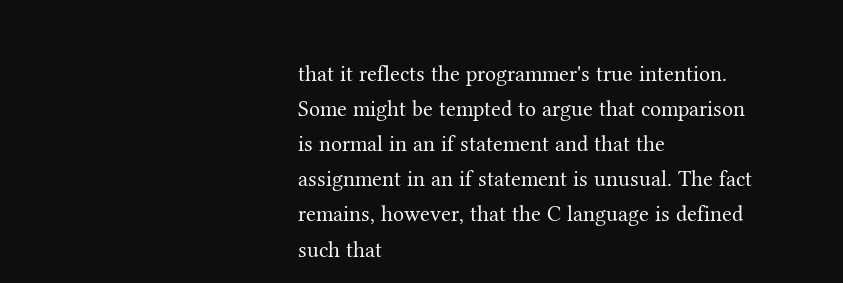that it reflects the programmer's true intention. Some might be tempted to argue that comparison is normal in an if statement and that the assignment in an if statement is unusual. The fact remains, however, that the C language is defined such that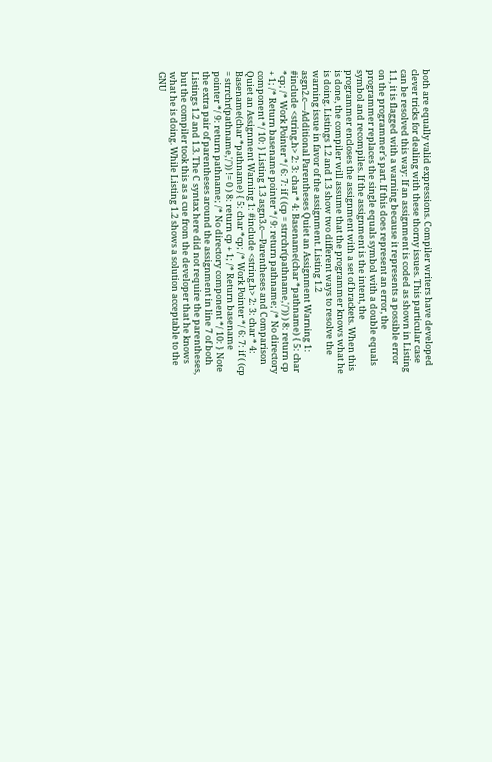both are equally valid expressions. Compiler writers have developed clever tricks for dealing with these thorny issues. This particular case can be resolved this way: If an assignment is coded as shown in Listing 1.1, it is flagged with a warning because it represents a possible error on the programmer's part. If this does represent an error, the programmer replaces the single equals symbol with a double equals symbol and recompiles. If the assignment is the intent, the programmer encloses the assignment with a set of brackets. When this is done, the compiler will assume that the programmer knows what he is doing. Listings 1.2 and 1.3 show two different ways to resolve the warning issue in favor of the assignment. Listing 1.2 asgn2.c—Additional Parentheses Quiet an Assignment Warning 1: #include <string.h> 2: 3: char * 4: Basename(char *pathname) { 5: char *cp; /* Work Pointer */ 6: 7: if ( (cp = strrchr(pathname,'/')) ) 8: return cp + 1; /* Return basename pointer */ 9: return pathname; /* No directory component */ 10: } Listing 1.3 asgn3.c—Parentheses and Comparison Quiet an Assignment Warning 1: #include <string.h> 2: 3: char * 4: Basename(char *pathname) { 5: char *cp; /* Work Pointer */ 6: 7: if ( (cp = strrchr(pathname,'/')) != 0 ) 8: return cp + 1; /* Return basename pointer */ 9: return pathname; /* No directory component */ 10: } Note the extra pair of parentheses around the assignment in line 7 of both Listings 1.2 and 1.3. The C syntax here did not require the parentheses, but the compiler took this as a cue from the developer that he knows what he is doing. While Listing 1.2 shows a solution acceptable to the GNU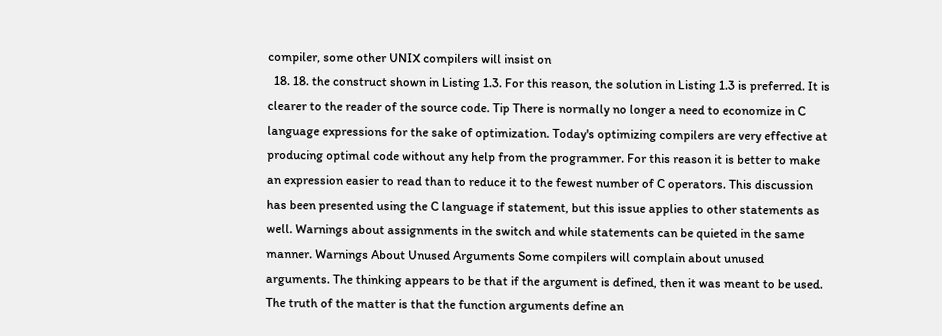compiler, some other UNIX compilers will insist on
  18. 18. the construct shown in Listing 1.3. For this reason, the solution in Listing 1.3 is preferred. It is clearer to the reader of the source code. Tip There is normally no longer a need to economize in C language expressions for the sake of optimization. Today's optimizing compilers are very effective at producing optimal code without any help from the programmer. For this reason it is better to make an expression easier to read than to reduce it to the fewest number of C operators. This discussion has been presented using the C language if statement, but this issue applies to other statements as well. Warnings about assignments in the switch and while statements can be quieted in the same manner. Warnings About Unused Arguments Some compilers will complain about unused arguments. The thinking appears to be that if the argument is defined, then it was meant to be used. The truth of the matter is that the function arguments define an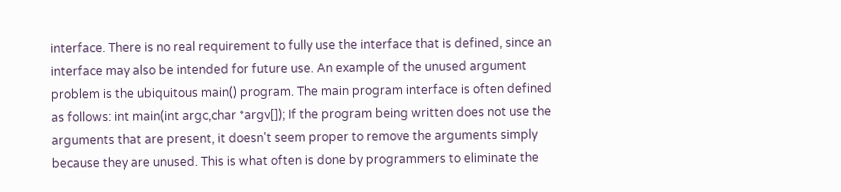interface. There is no real requirement to fully use the interface that is defined, since an interface may also be intended for future use. An example of the unused argument problem is the ubiquitous main() program. The main program interface is often defined as follows: int main(int argc,char *argv[]); If the program being written does not use the arguments that are present, it doesn't seem proper to remove the arguments simply because they are unused. This is what often is done by programmers to eliminate the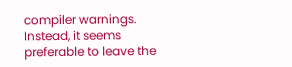compiler warnings. Instead, it seems preferable to leave the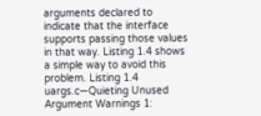arguments declared to indicate that the interface supports passing those values in that way. Listing 1.4 shows a simple way to avoid this problem. Listing 1.4 uargs.c—Quieting Unused Argument Warnings 1: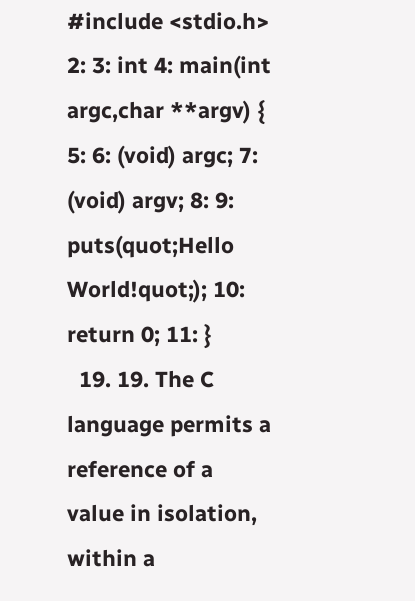#include <stdio.h> 2: 3: int 4: main(int argc,char **argv) { 5: 6: (void) argc; 7: (void) argv; 8: 9: puts(quot;Hello World!quot;); 10: return 0; 11: }
  19. 19. The C language permits a reference of a value in isolation, within a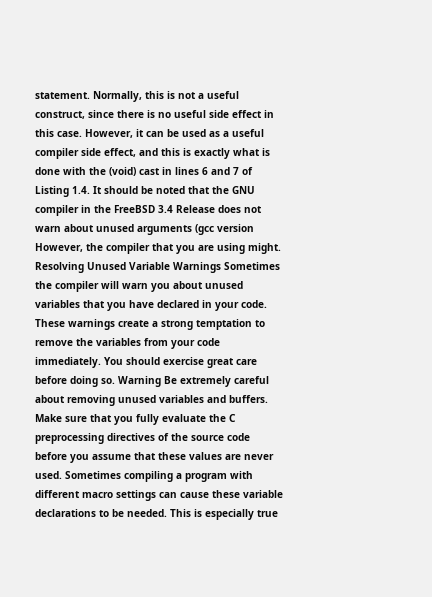statement. Normally, this is not a useful construct, since there is no useful side effect in this case. However, it can be used as a useful compiler side effect, and this is exactly what is done with the (void) cast in lines 6 and 7 of Listing 1.4. It should be noted that the GNU compiler in the FreeBSD 3.4 Release does not warn about unused arguments (gcc version However, the compiler that you are using might. Resolving Unused Variable Warnings Sometimes the compiler will warn you about unused variables that you have declared in your code. These warnings create a strong temptation to remove the variables from your code immediately. You should exercise great care before doing so. Warning Be extremely careful about removing unused variables and buffers. Make sure that you fully evaluate the C preprocessing directives of the source code before you assume that these values are never used. Sometimes compiling a program with different macro settings can cause these variable declarations to be needed. This is especially true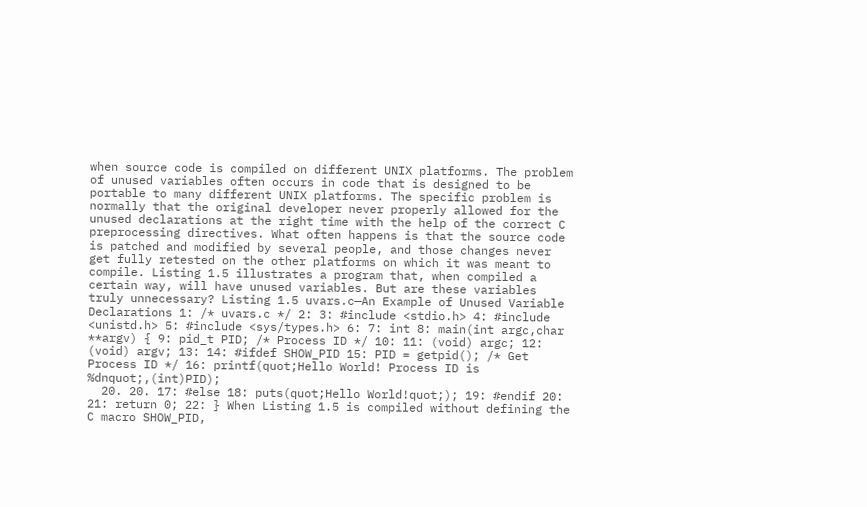when source code is compiled on different UNIX platforms. The problem of unused variables often occurs in code that is designed to be portable to many different UNIX platforms. The specific problem is normally that the original developer never properly allowed for the unused declarations at the right time with the help of the correct C preprocessing directives. What often happens is that the source code is patched and modified by several people, and those changes never get fully retested on the other platforms on which it was meant to compile. Listing 1.5 illustrates a program that, when compiled a certain way, will have unused variables. But are these variables truly unnecessary? Listing 1.5 uvars.c—An Example of Unused Variable Declarations 1: /* uvars.c */ 2: 3: #include <stdio.h> 4: #include <unistd.h> 5: #include <sys/types.h> 6: 7: int 8: main(int argc,char **argv) { 9: pid_t PID; /* Process ID */ 10: 11: (void) argc; 12: (void) argv; 13: 14: #ifdef SHOW_PID 15: PID = getpid(); /* Get Process ID */ 16: printf(quot;Hello World! Process ID is %dnquot;,(int)PID);
  20. 20. 17: #else 18: puts(quot;Hello World!quot;); 19: #endif 20: 21: return 0; 22: } When Listing 1.5 is compiled without defining the C macro SHOW_PID,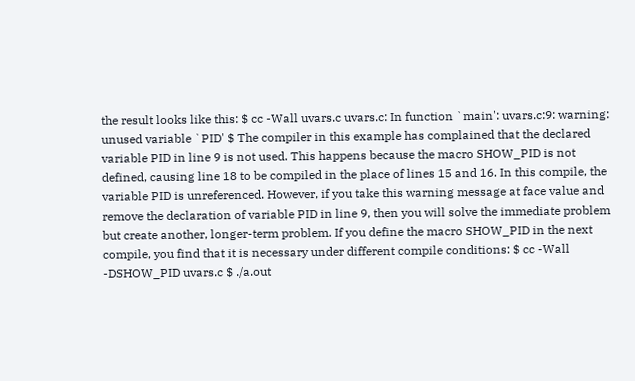the result looks like this: $ cc -Wall uvars.c uvars.c: In function `main': uvars.c:9: warning: unused variable `PID' $ The compiler in this example has complained that the declared variable PID in line 9 is not used. This happens because the macro SHOW_PID is not defined, causing line 18 to be compiled in the place of lines 15 and 16. In this compile, the variable PID is unreferenced. However, if you take this warning message at face value and remove the declaration of variable PID in line 9, then you will solve the immediate problem but create another, longer-term problem. If you define the macro SHOW_PID in the next compile, you find that it is necessary under different compile conditions: $ cc -Wall -DSHOW_PID uvars.c $ ./a.out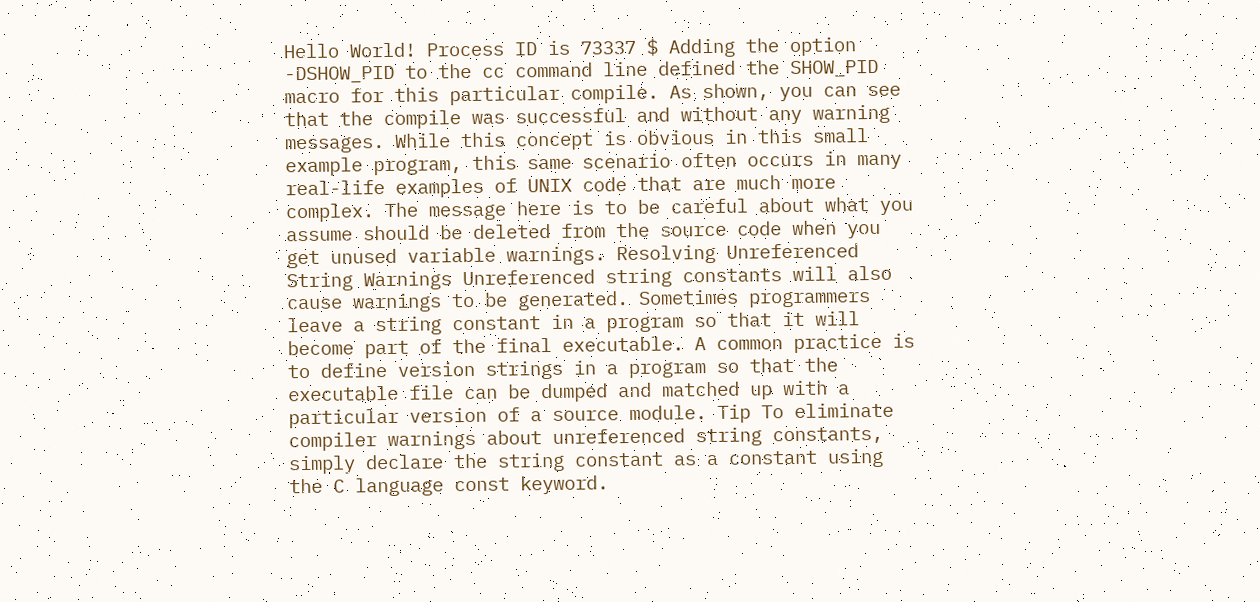Hello World! Process ID is 73337 $ Adding the option -DSHOW_PID to the cc command line defined the SHOW_PID macro for this particular compile. As shown, you can see that the compile was successful and without any warning messages. While this concept is obvious in this small example program, this same scenario often occurs in many real-life examples of UNIX code that are much more complex. The message here is to be careful about what you assume should be deleted from the source code when you get unused variable warnings. Resolving Unreferenced String Warnings Unreferenced string constants will also cause warnings to be generated. Sometimes programmers leave a string constant in a program so that it will become part of the final executable. A common practice is to define version strings in a program so that the executable file can be dumped and matched up with a particular version of a source module. Tip To eliminate compiler warnings about unreferenced string constants, simply declare the string constant as a constant using the C language const keyword.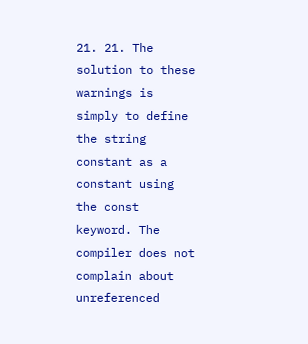21. 21. The solution to these warnings is simply to define the string constant as a constant using the const keyword. The compiler does not complain about unreferenced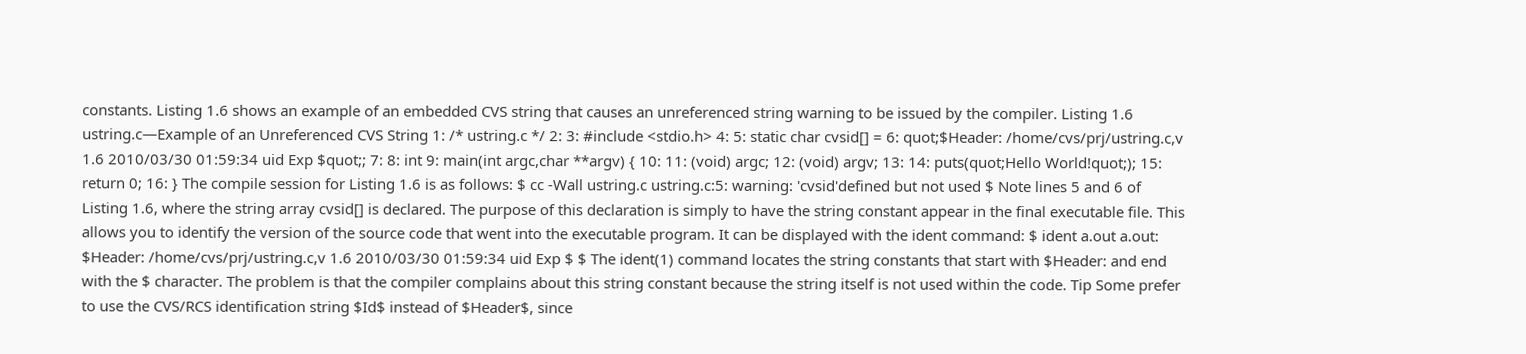constants. Listing 1.6 shows an example of an embedded CVS string that causes an unreferenced string warning to be issued by the compiler. Listing 1.6 ustring.c—Example of an Unreferenced CVS String 1: /* ustring.c */ 2: 3: #include <stdio.h> 4: 5: static char cvsid[] = 6: quot;$Header: /home/cvs/prj/ustring.c,v 1.6 2010/03/30 01:59:34 uid Exp $quot;; 7: 8: int 9: main(int argc,char **argv) { 10: 11: (void) argc; 12: (void) argv; 13: 14: puts(quot;Hello World!quot;); 15: return 0; 16: } The compile session for Listing 1.6 is as follows: $ cc -Wall ustring.c ustring.c:5: warning: 'cvsid'defined but not used $ Note lines 5 and 6 of Listing 1.6, where the string array cvsid[] is declared. The purpose of this declaration is simply to have the string constant appear in the final executable file. This allows you to identify the version of the source code that went into the executable program. It can be displayed with the ident command: $ ident a.out a.out: $Header: /home/cvs/prj/ustring.c,v 1.6 2010/03/30 01:59:34 uid Exp $ $ The ident(1) command locates the string constants that start with $Header: and end with the $ character. The problem is that the compiler complains about this string constant because the string itself is not used within the code. Tip Some prefer to use the CVS/RCS identification string $Id$ instead of $Header$, since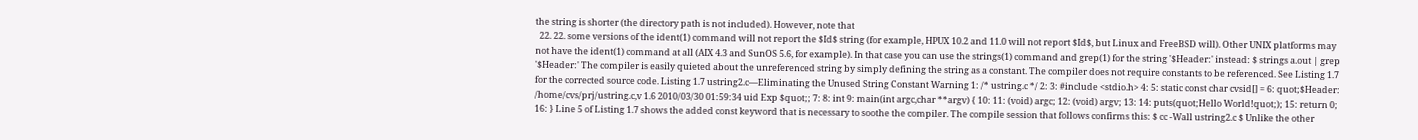the string is shorter (the directory path is not included). However, note that
  22. 22. some versions of the ident(1) command will not report the $Id$ string (for example, HPUX 10.2 and 11.0 will not report $Id$, but Linux and FreeBSD will). Other UNIX platforms may not have the ident(1) command at all (AIX 4.3 and SunOS 5.6, for example). In that case you can use the strings(1) command and grep(1) for the string '$Header:' instead: $ strings a.out | grep '$Header:' The compiler is easily quieted about the unreferenced string by simply defining the string as a constant. The compiler does not require constants to be referenced. See Listing 1.7 for the corrected source code. Listing 1.7 ustring2.c—Eliminating the Unused String Constant Warning 1: /* ustring.c */ 2: 3: #include <stdio.h> 4: 5: static const char cvsid[] = 6: quot;$Header: /home/cvs/prj/ustring.c,v 1.6 2010/03/30 01:59:34 uid Exp $quot;; 7: 8: int 9: main(int argc,char **argv) { 10: 11: (void) argc; 12: (void) argv; 13: 14: puts(quot;Hello World!quot;); 15: return 0; 16: } Line 5 of Listing 1.7 shows the added const keyword that is necessary to soothe the compiler. The compile session that follows confirms this: $ cc -Wall ustring2.c $ Unlike the other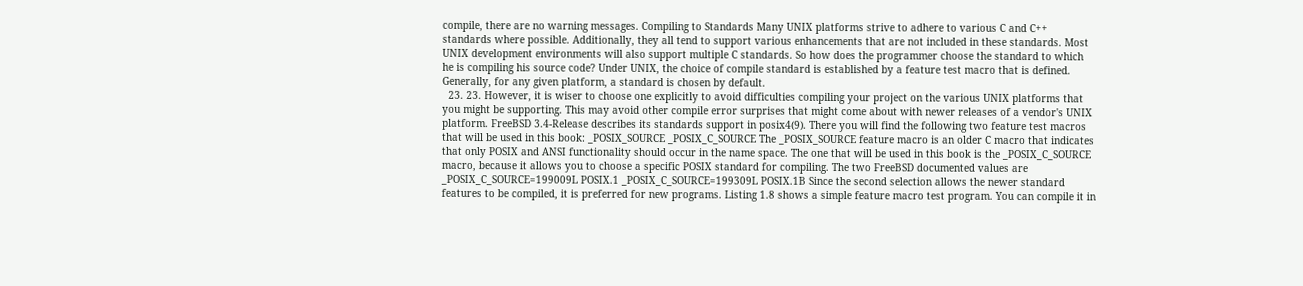compile, there are no warning messages. Compiling to Standards Many UNIX platforms strive to adhere to various C and C++ standards where possible. Additionally, they all tend to support various enhancements that are not included in these standards. Most UNIX development environments will also support multiple C standards. So how does the programmer choose the standard to which he is compiling his source code? Under UNIX, the choice of compile standard is established by a feature test macro that is defined. Generally, for any given platform, a standard is chosen by default.
  23. 23. However, it is wiser to choose one explicitly to avoid difficulties compiling your project on the various UNIX platforms that you might be supporting. This may avoid other compile error surprises that might come about with newer releases of a vendor's UNIX platform. FreeBSD 3.4-Release describes its standards support in posix4(9). There you will find the following two feature test macros that will be used in this book: _POSIX_SOURCE _POSIX_C_SOURCE The _POSIX_SOURCE feature macro is an older C macro that indicates that only POSIX and ANSI functionality should occur in the name space. The one that will be used in this book is the _POSIX_C_SOURCE macro, because it allows you to choose a specific POSIX standard for compiling. The two FreeBSD documented values are _POSIX_C_SOURCE=199009L POSIX.1 _POSIX_C_SOURCE=199309L POSIX.1B Since the second selection allows the newer standard features to be compiled, it is preferred for new programs. Listing 1.8 shows a simple feature macro test program. You can compile it in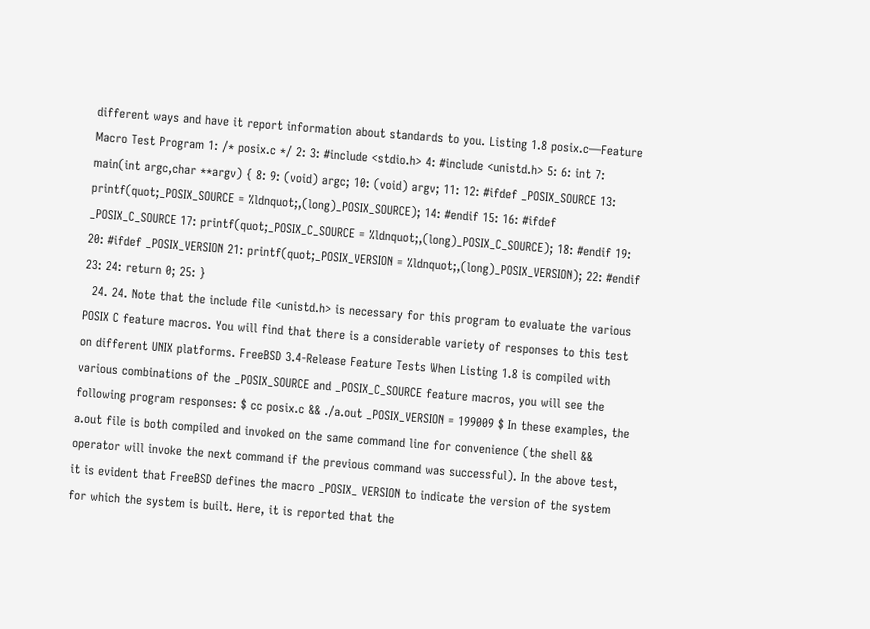different ways and have it report information about standards to you. Listing 1.8 posix.c—Feature Macro Test Program 1: /* posix.c */ 2: 3: #include <stdio.h> 4: #include <unistd.h> 5: 6: int 7: main(int argc,char **argv) { 8: 9: (void) argc; 10: (void) argv; 11: 12: #ifdef _POSIX_SOURCE 13: printf(quot;_POSIX_SOURCE = %ldnquot;,(long)_POSIX_SOURCE); 14: #endif 15: 16: #ifdef _POSIX_C_SOURCE 17: printf(quot;_POSIX_C_SOURCE = %ldnquot;,(long)_POSIX_C_SOURCE); 18: #endif 19: 20: #ifdef _POSIX_VERSION 21: printf(quot;_POSIX_VERSION = %ldnquot;,(long)_POSIX_VERSION); 22: #endif 23: 24: return 0; 25: }
  24. 24. Note that the include file <unistd.h> is necessary for this program to evaluate the various POSIX C feature macros. You will find that there is a considerable variety of responses to this test on different UNIX platforms. FreeBSD 3.4-Release Feature Tests When Listing 1.8 is compiled with various combinations of the _POSIX_SOURCE and _POSIX_C_SOURCE feature macros, you will see the following program responses: $ cc posix.c && ./a.out _POSIX_VERSION = 199009 $ In these examples, the a.out file is both compiled and invoked on the same command line for convenience (the shell && operator will invoke the next command if the previous command was successful). In the above test, it is evident that FreeBSD defines the macro _POSIX_ VERSION to indicate the version of the system for which the system is built. Here, it is reported that the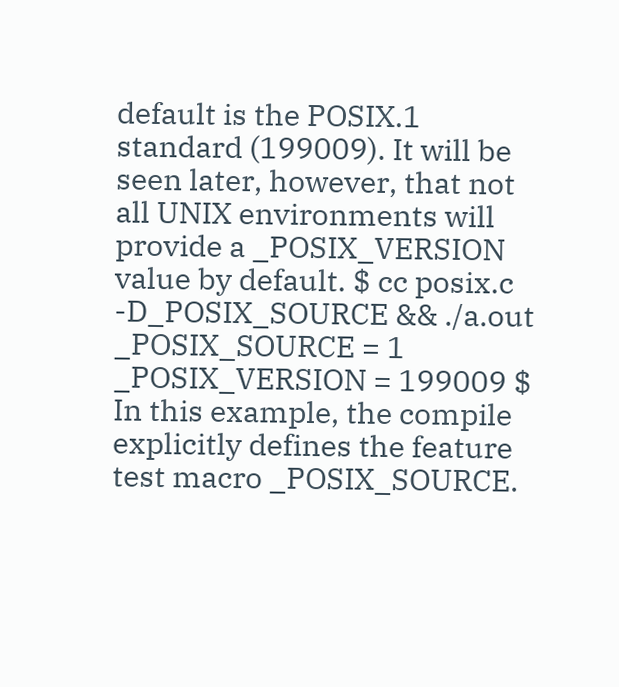default is the POSIX.1 standard (199009). It will be seen later, however, that not all UNIX environments will provide a _POSIX_VERSION value by default. $ cc posix.c -D_POSIX_SOURCE && ./a.out _POSIX_SOURCE = 1 _POSIX_VERSION = 199009 $ In this example, the compile explicitly defines the feature test macro _POSIX_SOURCE.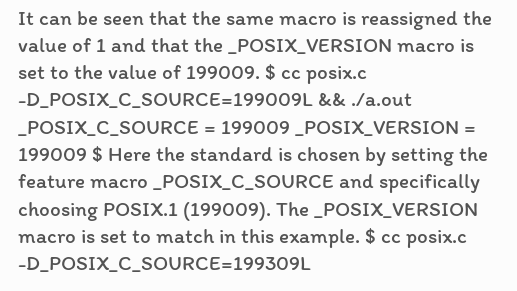It can be seen that the same macro is reassigned the value of 1 and that the _POSIX_VERSION macro is set to the value of 199009. $ cc posix.c -D_POSIX_C_SOURCE=199009L && ./a.out _POSIX_C_SOURCE = 199009 _POSIX_VERSION = 199009 $ Here the standard is chosen by setting the feature macro _POSIX_C_SOURCE and specifically choosing POSIX.1 (199009). The _POSIX_VERSION macro is set to match in this example. $ cc posix.c -D_POSIX_C_SOURCE=199309L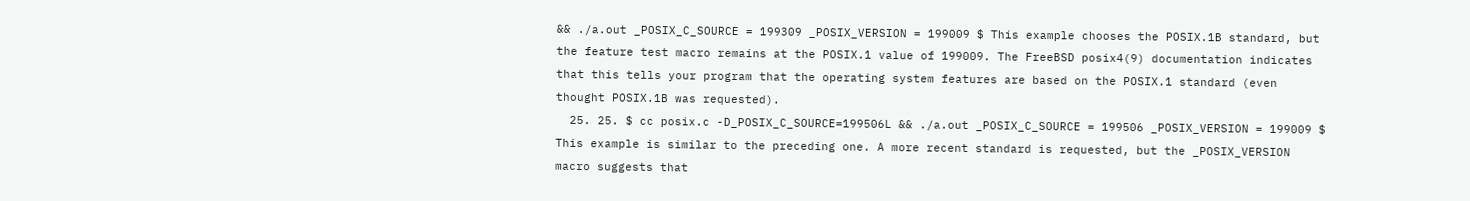&& ./a.out _POSIX_C_SOURCE = 199309 _POSIX_VERSION = 199009 $ This example chooses the POSIX.1B standard, but the feature test macro remains at the POSIX.1 value of 199009. The FreeBSD posix4(9) documentation indicates that this tells your program that the operating system features are based on the POSIX.1 standard (even thought POSIX.1B was requested).
  25. 25. $ cc posix.c -D_POSIX_C_SOURCE=199506L && ./a.out _POSIX_C_SOURCE = 199506 _POSIX_VERSION = 199009 $ This example is similar to the preceding one. A more recent standard is requested, but the _POSIX_VERSION macro suggests that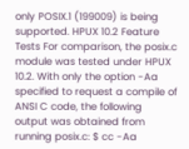only POSIX.1 (199009) is being supported. HPUX 10.2 Feature Tests For comparison, the posix.c module was tested under HPUX 10.2. With only the option -Aa specified to request a compile of ANSI C code, the following output was obtained from running posix.c: $ cc -Aa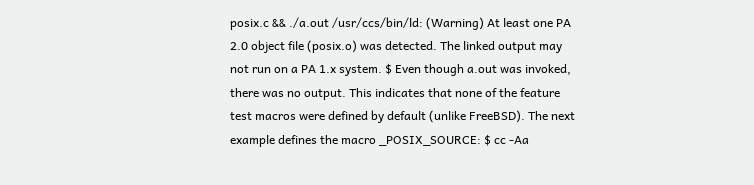posix.c && ./a.out /usr/ccs/bin/ld: (Warning) At least one PA 2.0 object file (posix.o) was detected. The linked output may not run on a PA 1.x system. $ Even though a.out was invoked, there was no output. This indicates that none of the feature test macros were defined by default (unlike FreeBSD). The next example defines the macro _POSIX_SOURCE: $ cc -Aa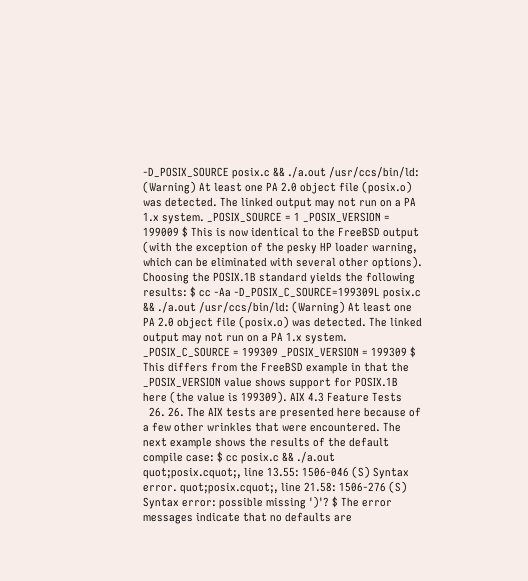-D_POSIX_SOURCE posix.c && ./a.out /usr/ccs/bin/ld: (Warning) At least one PA 2.0 object file (posix.o) was detected. The linked output may not run on a PA 1.x system. _POSIX_SOURCE = 1 _POSIX_VERSION = 199009 $ This is now identical to the FreeBSD output (with the exception of the pesky HP loader warning, which can be eliminated with several other options). Choosing the POSIX.1B standard yields the following results: $ cc -Aa -D_POSIX_C_SOURCE=199309L posix.c && ./a.out /usr/ccs/bin/ld: (Warning) At least one PA 2.0 object file (posix.o) was detected. The linked output may not run on a PA 1.x system. _POSIX_C_SOURCE = 199309 _POSIX_VERSION = 199309 $ This differs from the FreeBSD example in that the _POSIX_VERSION value shows support for POSIX.1B here (the value is 199309). AIX 4.3 Feature Tests
  26. 26. The AIX tests are presented here because of a few other wrinkles that were encountered. The next example shows the results of the default compile case: $ cc posix.c && ./a.out quot;posix.cquot;, line 13.55: 1506-046 (S) Syntax error. quot;posix.cquot;, line 21.58: 1506-276 (S) Syntax error: possible missing ')'? $ The error messages indicate that no defaults are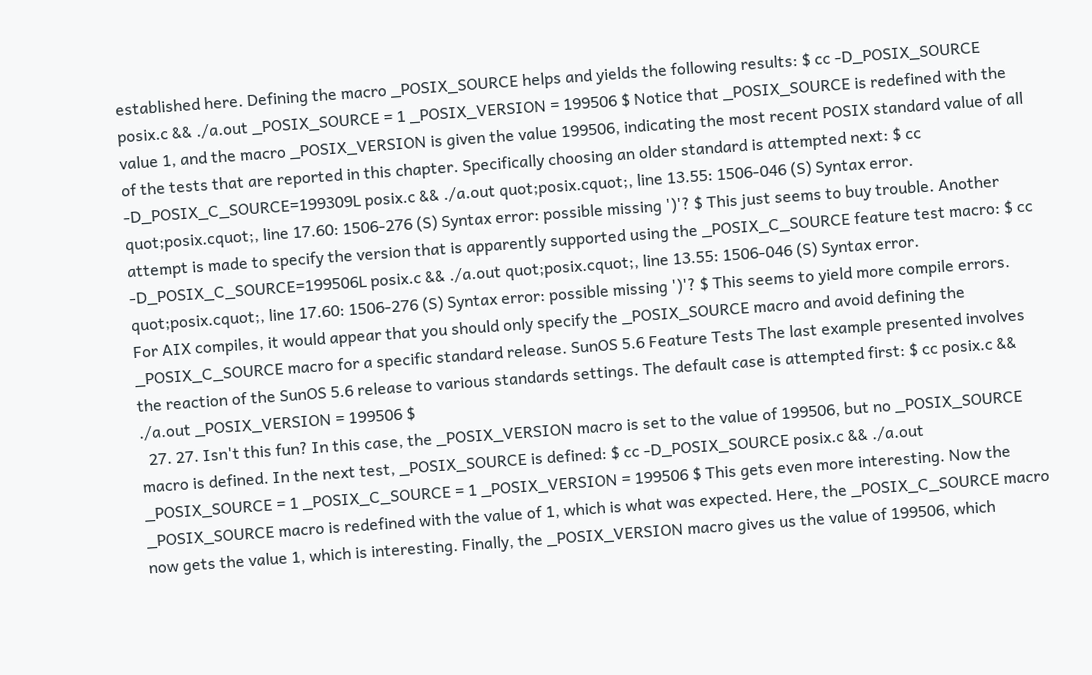established here. Defining the macro _POSIX_SOURCE helps and yields the following results: $ cc -D_POSIX_SOURCE posix.c && ./a.out _POSIX_SOURCE = 1 _POSIX_VERSION = 199506 $ Notice that _POSIX_SOURCE is redefined with the value 1, and the macro _POSIX_VERSION is given the value 199506, indicating the most recent POSIX standard value of all of the tests that are reported in this chapter. Specifically choosing an older standard is attempted next: $ cc -D_POSIX_C_SOURCE=199309L posix.c && ./a.out quot;posix.cquot;, line 13.55: 1506-046 (S) Syntax error. quot;posix.cquot;, line 17.60: 1506-276 (S) Syntax error: possible missing ')'? $ This just seems to buy trouble. Another attempt is made to specify the version that is apparently supported using the _POSIX_C_SOURCE feature test macro: $ cc -D_POSIX_C_SOURCE=199506L posix.c && ./a.out quot;posix.cquot;, line 13.55: 1506-046 (S) Syntax error. quot;posix.cquot;, line 17.60: 1506-276 (S) Syntax error: possible missing ')'? $ This seems to yield more compile errors. For AIX compiles, it would appear that you should only specify the _POSIX_SOURCE macro and avoid defining the _POSIX_C_SOURCE macro for a specific standard release. SunOS 5.6 Feature Tests The last example presented involves the reaction of the SunOS 5.6 release to various standards settings. The default case is attempted first: $ cc posix.c && ./a.out _POSIX_VERSION = 199506 $
  27. 27. Isn't this fun? In this case, the _POSIX_VERSION macro is set to the value of 199506, but no _POSIX_SOURCE macro is defined. In the next test, _POSIX_SOURCE is defined: $ cc -D_POSIX_SOURCE posix.c && ./a.out _POSIX_SOURCE = 1 _POSIX_C_SOURCE = 1 _POSIX_VERSION = 199506 $ This gets even more interesting. Now the _POSIX_SOURCE macro is redefined with the value of 1, which is what was expected. Here, the _POSIX_C_SOURCE macro now gets the value 1, which is interesting. Finally, the _POSIX_VERSION macro gives us the value of 199506, which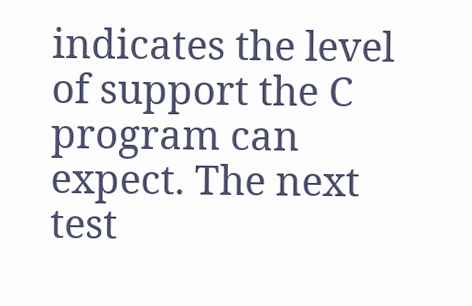indicates the level of support the C program can expect. The next test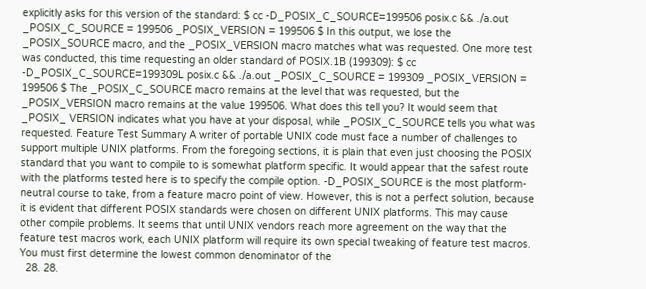explicitly asks for this version of the standard: $ cc -D_POSIX_C_SOURCE=199506 posix.c && ./a.out _POSIX_C_SOURCE = 199506 _POSIX_VERSION = 199506 $ In this output, we lose the _POSIX_SOURCE macro, and the _POSIX_VERSION macro matches what was requested. One more test was conducted, this time requesting an older standard of POSIX.1B (199309): $ cc -D_POSIX_C_SOURCE=199309L posix.c && ./a.out _POSIX_C_SOURCE = 199309 _POSIX_VERSION = 199506 $ The _POSIX_C_SOURCE macro remains at the level that was requested, but the _POSIX_VERSION macro remains at the value 199506. What does this tell you? It would seem that _POSIX_ VERSION indicates what you have at your disposal, while _POSIX_C_SOURCE tells you what was requested. Feature Test Summary A writer of portable UNIX code must face a number of challenges to support multiple UNIX platforms. From the foregoing sections, it is plain that even just choosing the POSIX standard that you want to compile to is somewhat platform specific. It would appear that the safest route with the platforms tested here is to specify the compile option. -D_POSIX_SOURCE is the most platform-neutral course to take, from a feature macro point of view. However, this is not a perfect solution, because it is evident that different POSIX standards were chosen on different UNIX platforms. This may cause other compile problems. It seems that until UNIX vendors reach more agreement on the way that the feature test macros work, each UNIX platform will require its own special tweaking of feature test macros. You must first determine the lowest common denominator of the
  28. 28.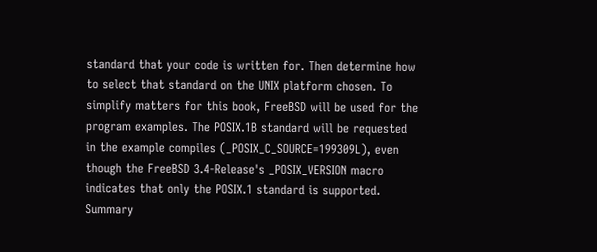standard that your code is written for. Then determine how to select that standard on the UNIX platform chosen. To simplify matters for this book, FreeBSD will be used for the program examples. The POSIX.1B standard will be requested in the example compiles (_POSIX_C_SOURCE=199309L), even though the FreeBSD 3.4-Release's _POSIX_VERSION macro indicates that only the POSIX.1 standard is supported. Summary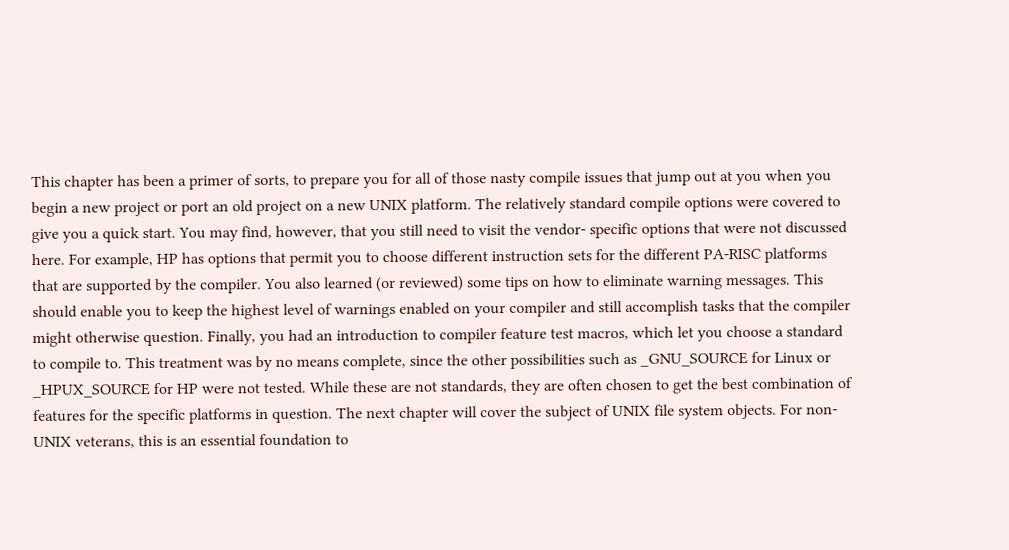This chapter has been a primer of sorts, to prepare you for all of those nasty compile issues that jump out at you when you begin a new project or port an old project on a new UNIX platform. The relatively standard compile options were covered to give you a quick start. You may find, however, that you still need to visit the vendor- specific options that were not discussed here. For example, HP has options that permit you to choose different instruction sets for the different PA-RISC platforms that are supported by the compiler. You also learned (or reviewed) some tips on how to eliminate warning messages. This should enable you to keep the highest level of warnings enabled on your compiler and still accomplish tasks that the compiler might otherwise question. Finally, you had an introduction to compiler feature test macros, which let you choose a standard to compile to. This treatment was by no means complete, since the other possibilities such as _GNU_SOURCE for Linux or _HPUX_SOURCE for HP were not tested. While these are not standards, they are often chosen to get the best combination of features for the specific platforms in question. The next chapter will cover the subject of UNIX file system objects. For non-UNIX veterans, this is an essential foundation to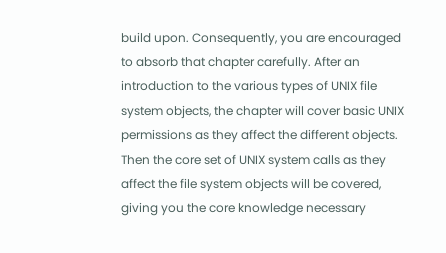build upon. Consequently, you are encouraged to absorb that chapter carefully. After an introduction to the various types of UNIX file system objects, the chapter will cover basic UNIX permissions as they affect the different objects. Then the core set of UNIX system calls as they affect the file system objects will be covered, giving you the core knowledge necessary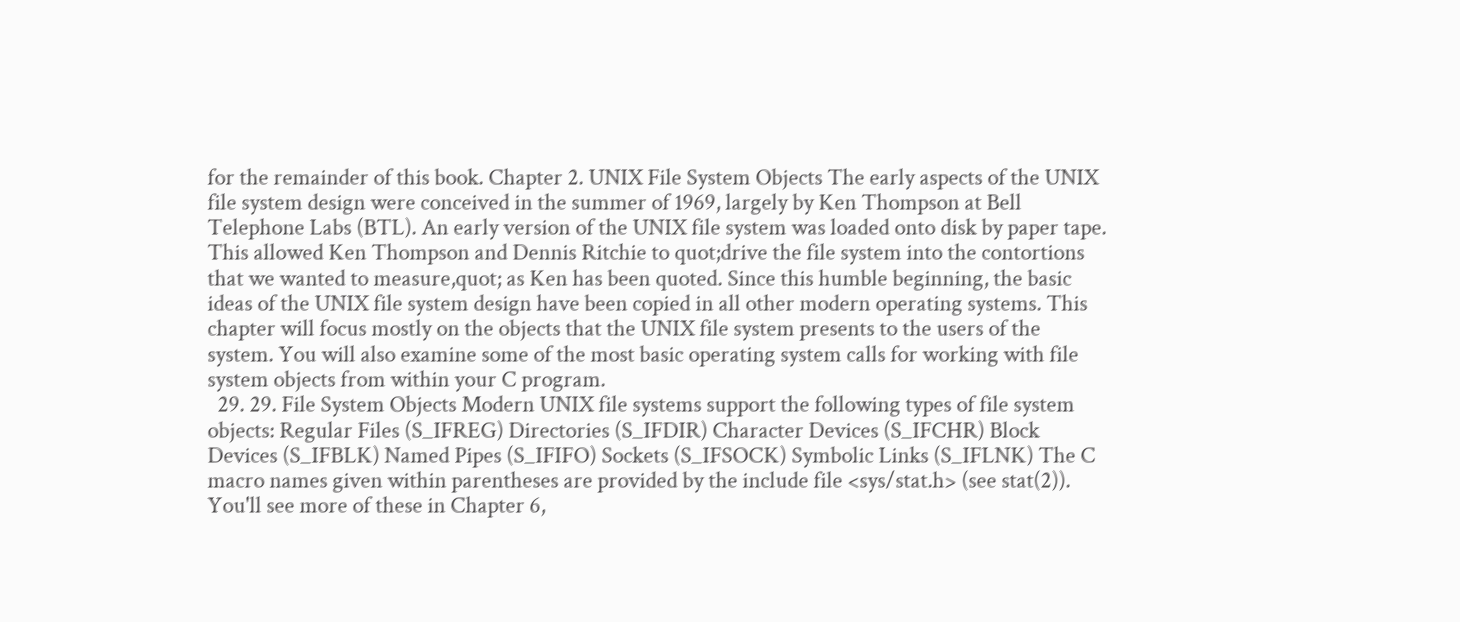for the remainder of this book. Chapter 2. UNIX File System Objects The early aspects of the UNIX file system design were conceived in the summer of 1969, largely by Ken Thompson at Bell Telephone Labs (BTL). An early version of the UNIX file system was loaded onto disk by paper tape. This allowed Ken Thompson and Dennis Ritchie to quot;drive the file system into the contortions that we wanted to measure,quot; as Ken has been quoted. Since this humble beginning, the basic ideas of the UNIX file system design have been copied in all other modern operating systems. This chapter will focus mostly on the objects that the UNIX file system presents to the users of the system. You will also examine some of the most basic operating system calls for working with file system objects from within your C program.
  29. 29. File System Objects Modern UNIX file systems support the following types of file system objects: Regular Files (S_IFREG) Directories (S_IFDIR) Character Devices (S_IFCHR) Block Devices (S_IFBLK) Named Pipes (S_IFIFO) Sockets (S_IFSOCK) Symbolic Links (S_IFLNK) The C macro names given within parentheses are provided by the include file <sys/stat.h> (see stat(2)). You'll see more of these in Chapter 6,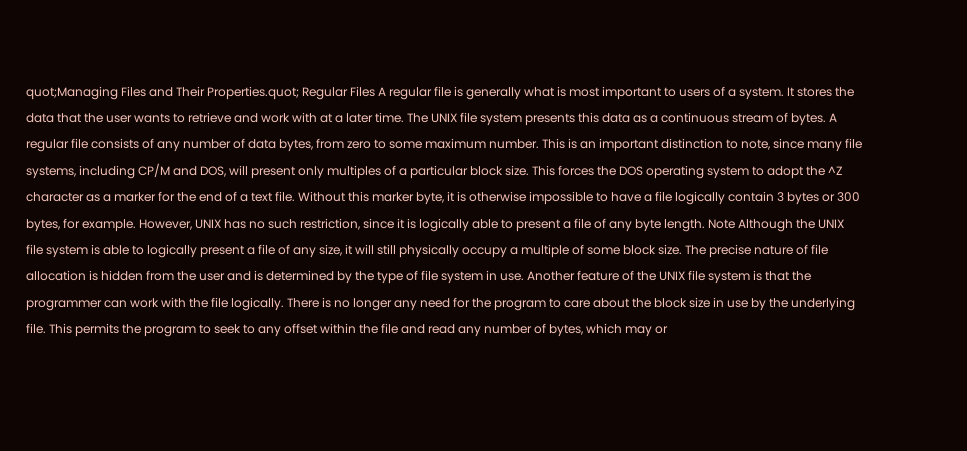quot;Managing Files and Their Properties.quot; Regular Files A regular file is generally what is most important to users of a system. It stores the data that the user wants to retrieve and work with at a later time. The UNIX file system presents this data as a continuous stream of bytes. A regular file consists of any number of data bytes, from zero to some maximum number. This is an important distinction to note, since many file systems, including CP/M and DOS, will present only multiples of a particular block size. This forces the DOS operating system to adopt the ^Z character as a marker for the end of a text file. Without this marker byte, it is otherwise impossible to have a file logically contain 3 bytes or 300 bytes, for example. However, UNIX has no such restriction, since it is logically able to present a file of any byte length. Note Although the UNIX file system is able to logically present a file of any size, it will still physically occupy a multiple of some block size. The precise nature of file allocation is hidden from the user and is determined by the type of file system in use. Another feature of the UNIX file system is that the programmer can work with the file logically. There is no longer any need for the program to care about the block size in use by the underlying file. This permits the program to seek to any offset within the file and read any number of bytes, which may or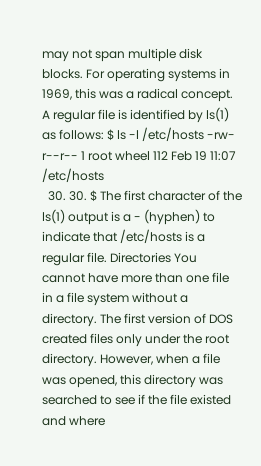may not span multiple disk blocks. For operating systems in 1969, this was a radical concept. A regular file is identified by ls(1) as follows: $ ls -l /etc/hosts -rw-r--r-- 1 root wheel 112 Feb 19 11:07 /etc/hosts
  30. 30. $ The first character of the ls(1) output is a - (hyphen) to indicate that /etc/hosts is a regular file. Directories You cannot have more than one file in a file system without a directory. The first version of DOS created files only under the root directory. However, when a file was opened, this directory was searched to see if the file existed and where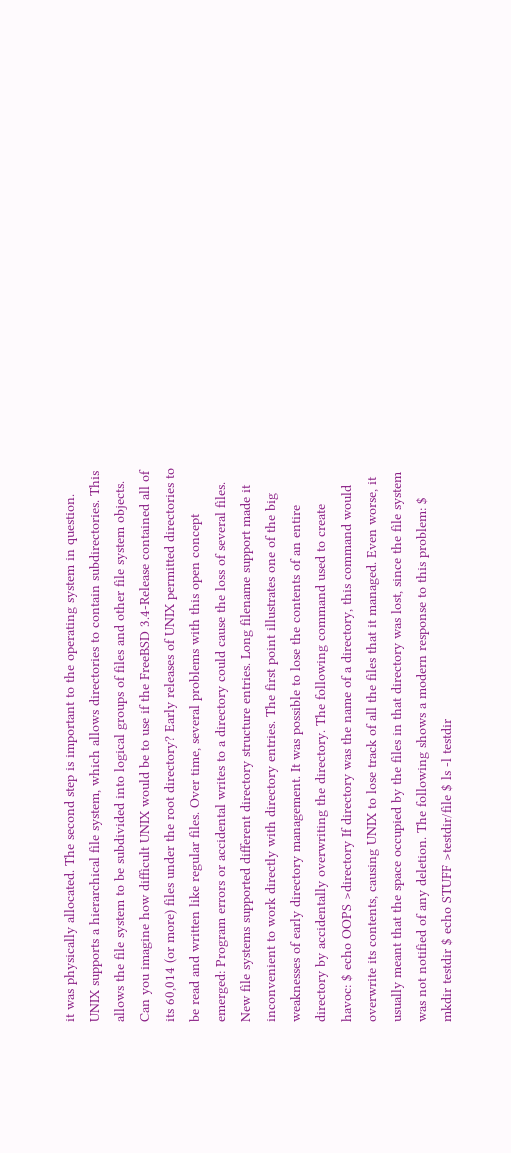it was physically allocated. The second step is important to the operating system in question. UNIX supports a hierarchical file system, which allows directories to contain subdirectories. This allows the file system to be subdivided into logical groups of files and other file system objects. Can you imagine how difficult UNIX would be to use if the FreeBSD 3.4-Release contained all of its 60,014 (or more) files under the root directory? Early releases of UNIX permitted directories to be read and written like regular files. Over time, several problems with this open concept emerged: Program errors or accidental writes to a directory could cause the loss of several files. New file systems supported different directory structure entries. Long filename support made it inconvenient to work directly with directory entries. The first point illustrates one of the big weaknesses of early directory management. It was possible to lose the contents of an entire directory by accidentally overwriting the directory. The following command used to create havoc: $ echo OOPS >directory If directory was the name of a directory, this command would overwrite its contents, causing UNIX to lose track of all the files that it managed. Even worse, it usually meant that the space occupied by the files in that directory was lost, since the file system was not notified of any deletion. The following shows a modern response to this problem: $ mkdir testdir $ echo STUFF >testdir/file $ ls -l testdir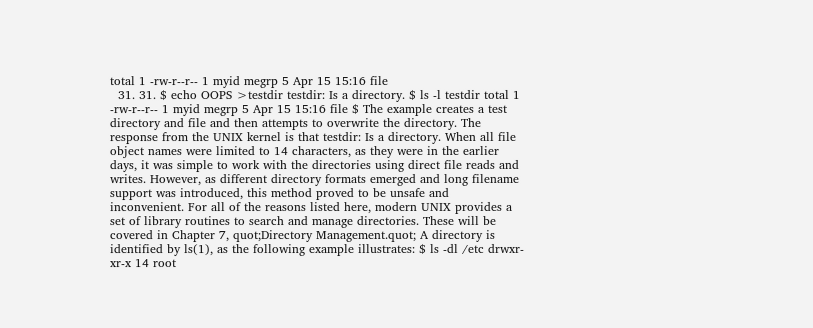total 1 -rw-r--r-- 1 myid megrp 5 Apr 15 15:16 file
  31. 31. $ echo OOPS >testdir testdir: Is a directory. $ ls -l testdir total 1 -rw-r--r-- 1 myid megrp 5 Apr 15 15:16 file $ The example creates a test directory and file and then attempts to overwrite the directory. The response from the UNIX kernel is that testdir: Is a directory. When all file object names were limited to 14 characters, as they were in the earlier days, it was simple to work with the directories using direct file reads and writes. However, as different directory formats emerged and long filename support was introduced, this method proved to be unsafe and inconvenient. For all of the reasons listed here, modern UNIX provides a set of library routines to search and manage directories. These will be covered in Chapter 7, quot;Directory Management.quot; A directory is identified by ls(1), as the following example illustrates: $ ls -dl /etc drwxr-xr-x 14 root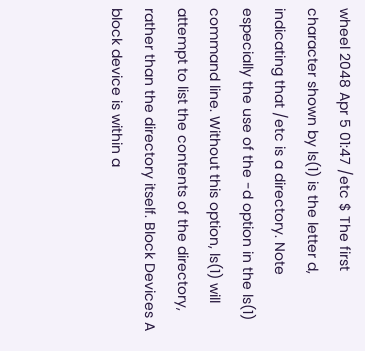wheel 2048 Apr 5 01:47 /etc $ The first character shown by ls(1) is the letter d, indicating that /etc is a directory. Note especially the use of the -d option in the ls(1) command line. Without this option, ls(1) will attempt to list the contents of the directory, rather than the directory itself. Block Devices A block device is within a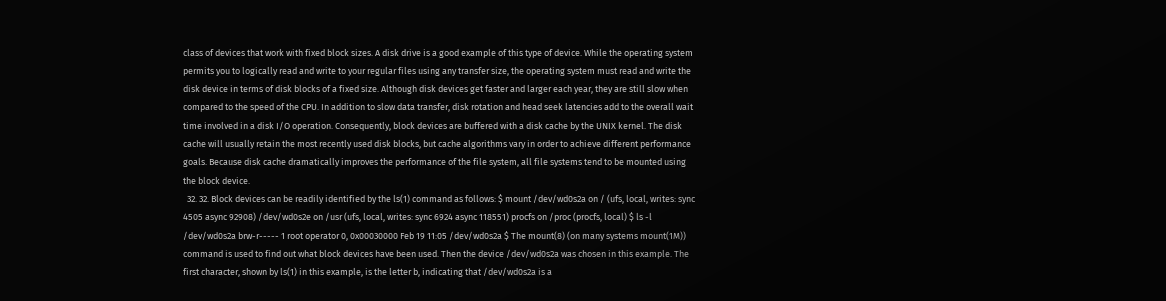class of devices that work with fixed block sizes. A disk drive is a good example of this type of device. While the operating system permits you to logically read and write to your regular files using any transfer size, the operating system must read and write the disk device in terms of disk blocks of a fixed size. Although disk devices get faster and larger each year, they are still slow when compared to the speed of the CPU. In addition to slow data transfer, disk rotation and head seek latencies add to the overall wait time involved in a disk I/O operation. Consequently, block devices are buffered with a disk cache by the UNIX kernel. The disk cache will usually retain the most recently used disk blocks, but cache algorithms vary in order to achieve different performance goals. Because disk cache dramatically improves the performance of the file system, all file systems tend to be mounted using the block device.
  32. 32. Block devices can be readily identified by the ls(1) command as follows: $ mount /dev/wd0s2a on / (ufs, local, writes: sync 4505 async 92908) /dev/wd0s2e on /usr (ufs, local, writes: sync 6924 async 118551) procfs on /proc (procfs, local) $ ls -l /dev/wd0s2a brw-r----- 1 root operator 0, 0x00030000 Feb 19 11:05 /dev/wd0s2a $ The mount(8) (on many systems mount(1M)) command is used to find out what block devices have been used. Then the device /dev/wd0s2a was chosen in this example. The first character, shown by ls(1) in this example, is the letter b, indicating that /dev/wd0s2a is a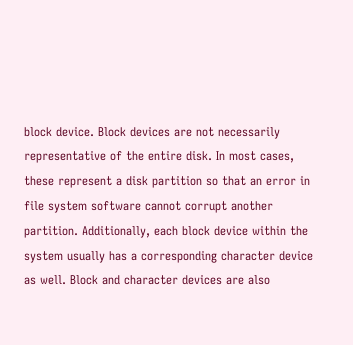block device. Block devices are not necessarily representative of the entire disk. In most cases, these represent a disk partition so that an error in file system software cannot corrupt another partition. Additionally, each block device within the system usually has a corresponding character device as well. Block and character devices are also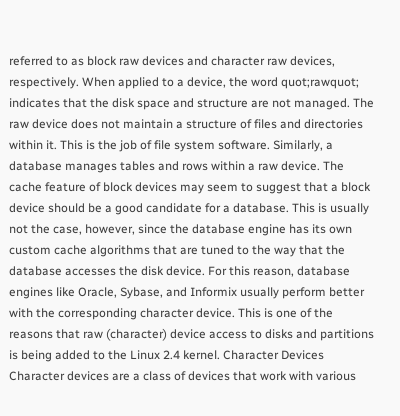referred to as block raw devices and character raw devices, respectively. When applied to a device, the word quot;rawquot; indicates that the disk space and structure are not managed. The raw device does not maintain a structure of files and directories within it. This is the job of file system software. Similarly, a database manages tables and rows within a raw device. The cache feature of block devices may seem to suggest that a block device should be a good candidate for a database. This is usually not the case, however, since the database engine has its own custom cache algorithms that are tuned to the way that the database accesses the disk device. For this reason, database engines like Oracle, Sybase, and Informix usually perform better with the corresponding character device. This is one of the reasons that raw (character) device access to disks and partitions is being added to the Linux 2.4 kernel. Character Devices Character devices are a class of devices that work with various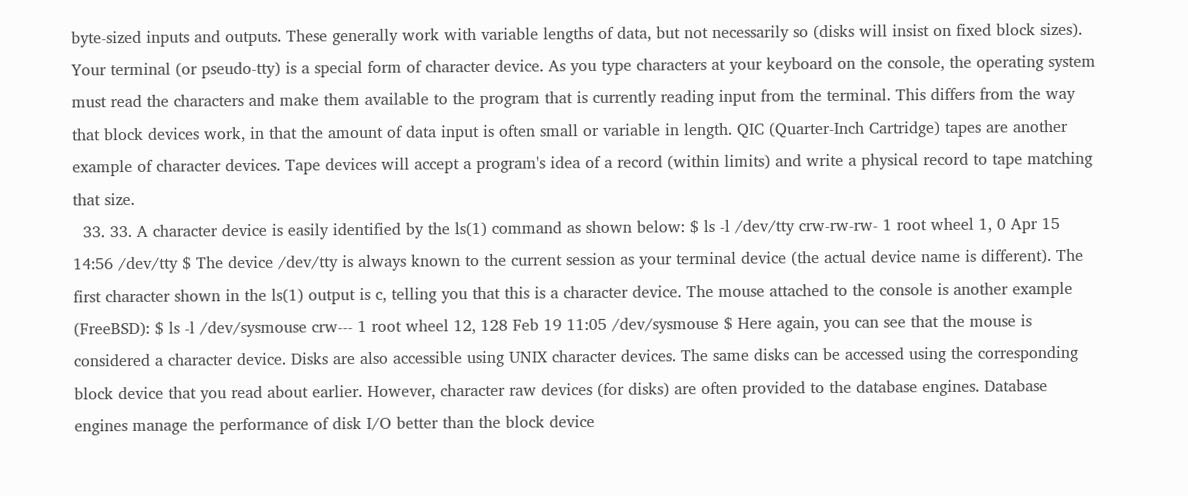byte-sized inputs and outputs. These generally work with variable lengths of data, but not necessarily so (disks will insist on fixed block sizes). Your terminal (or pseudo-tty) is a special form of character device. As you type characters at your keyboard on the console, the operating system must read the characters and make them available to the program that is currently reading input from the terminal. This differs from the way that block devices work, in that the amount of data input is often small or variable in length. QIC (Quarter-Inch Cartridge) tapes are another example of character devices. Tape devices will accept a program's idea of a record (within limits) and write a physical record to tape matching that size.
  33. 33. A character device is easily identified by the ls(1) command as shown below: $ ls -l /dev/tty crw-rw-rw- 1 root wheel 1, 0 Apr 15 14:56 /dev/tty $ The device /dev/tty is always known to the current session as your terminal device (the actual device name is different). The first character shown in the ls(1) output is c, telling you that this is a character device. The mouse attached to the console is another example (FreeBSD): $ ls -l /dev/sysmouse crw--- 1 root wheel 12, 128 Feb 19 11:05 /dev/sysmouse $ Here again, you can see that the mouse is considered a character device. Disks are also accessible using UNIX character devices. The same disks can be accessed using the corresponding block device that you read about earlier. However, character raw devices (for disks) are often provided to the database engines. Database engines manage the performance of disk I/O better than the block device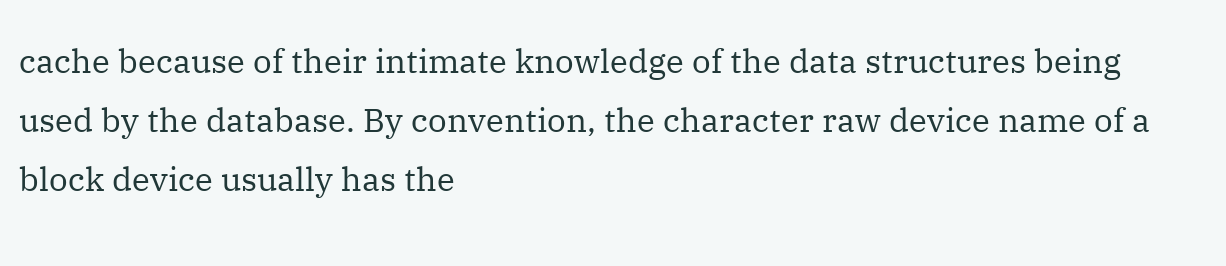cache because of their intimate knowledge of the data structures being used by the database. By convention, the character raw device name of a block device usually has the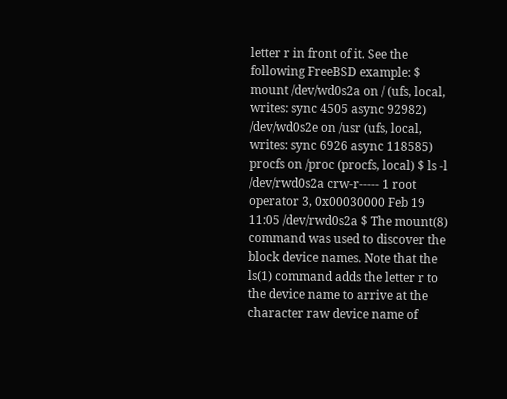letter r in front of it. See the following FreeBSD example: $ mount /dev/wd0s2a on / (ufs, local, writes: sync 4505 async 92982) /dev/wd0s2e on /usr (ufs, local, writes: sync 6926 async 118585) procfs on /proc (procfs, local) $ ls -l /dev/rwd0s2a crw-r----- 1 root operator 3, 0x00030000 Feb 19 11:05 /dev/rwd0s2a $ The mount(8) command was used to discover the block device names. Note that the ls(1) command adds the letter r to the device name to arrive at the character raw device name of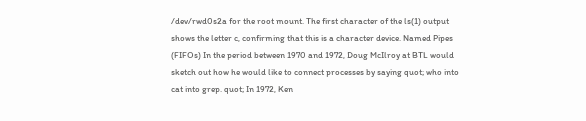/dev/rwd0s2a for the root mount. The first character of the ls(1) output shows the letter c, confirming that this is a character device. Named Pipes (FIFOs) In the period between 1970 and 1972, Doug McIlroy at BTL would sketch out how he would like to connect processes by saying quot; who into cat into grep. quot; In 1972, Ken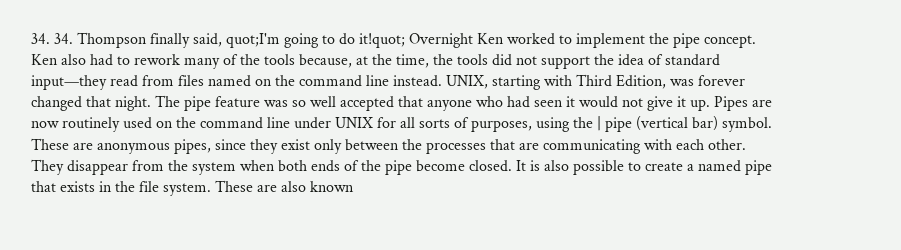34. 34. Thompson finally said, quot;I'm going to do it!quot; Overnight Ken worked to implement the pipe concept. Ken also had to rework many of the tools because, at the time, the tools did not support the idea of standard input—they read from files named on the command line instead. UNIX, starting with Third Edition, was forever changed that night. The pipe feature was so well accepted that anyone who had seen it would not give it up. Pipes are now routinely used on the command line under UNIX for all sorts of purposes, using the | pipe (vertical bar) symbol. These are anonymous pipes, since they exist only between the processes that are communicating with each other. They disappear from the system when both ends of the pipe become closed. It is also possible to create a named pipe that exists in the file system. These are also known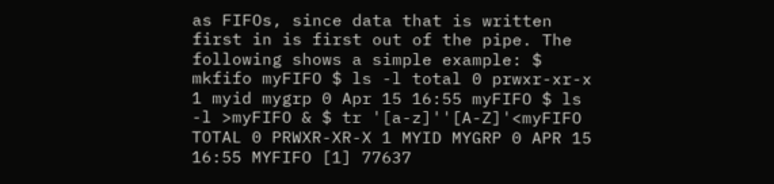as FIFOs, since data that is written first in is first out of the pipe. The following shows a simple example: $ mkfifo myFIFO $ ls -l total 0 prwxr-xr-x 1 myid mygrp 0 Apr 15 16:55 myFIFO $ ls -l >myFIFO & $ tr '[a-z]''[A-Z]'<myFIFO TOTAL 0 PRWXR-XR-X 1 MYID MYGRP 0 APR 15 16:55 MYFIFO [1] 77637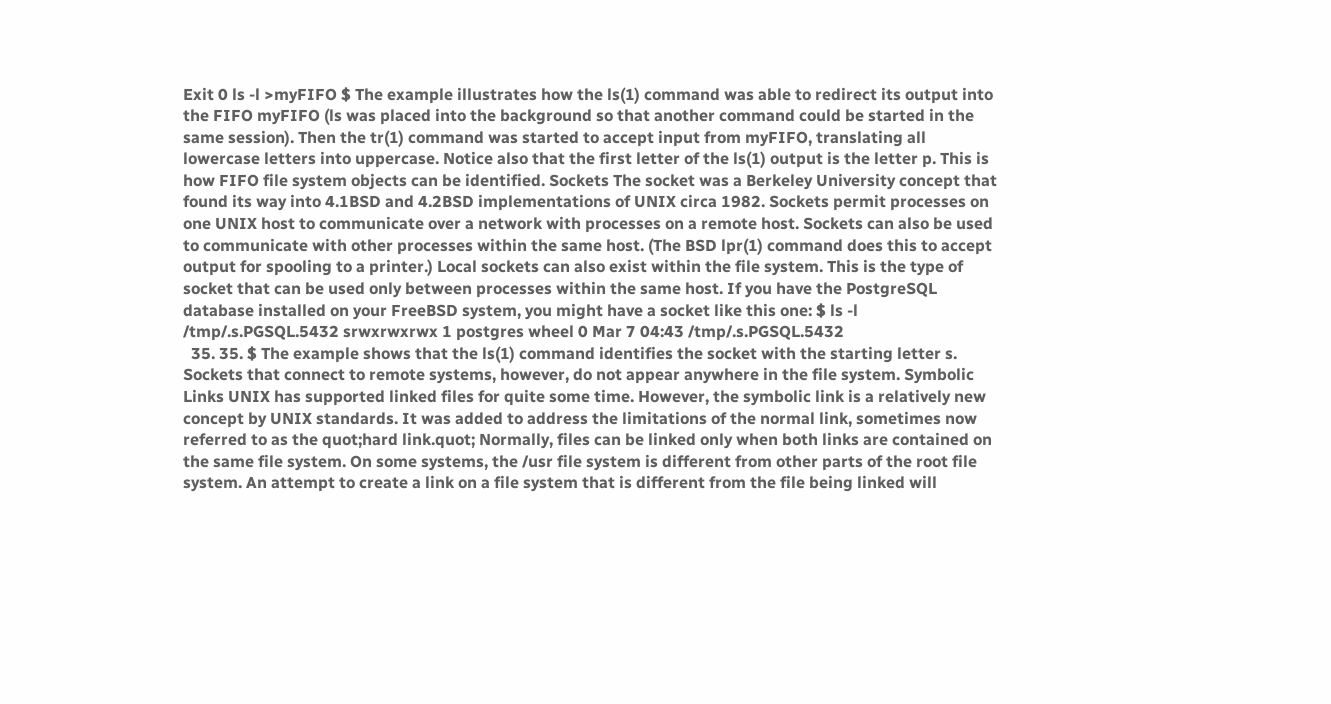Exit 0 ls -l >myFIFO $ The example illustrates how the ls(1) command was able to redirect its output into the FIFO myFIFO (ls was placed into the background so that another command could be started in the same session). Then the tr(1) command was started to accept input from myFIFO, translating all lowercase letters into uppercase. Notice also that the first letter of the ls(1) output is the letter p. This is how FIFO file system objects can be identified. Sockets The socket was a Berkeley University concept that found its way into 4.1BSD and 4.2BSD implementations of UNIX circa 1982. Sockets permit processes on one UNIX host to communicate over a network with processes on a remote host. Sockets can also be used to communicate with other processes within the same host. (The BSD lpr(1) command does this to accept output for spooling to a printer.) Local sockets can also exist within the file system. This is the type of socket that can be used only between processes within the same host. If you have the PostgreSQL database installed on your FreeBSD system, you might have a socket like this one: $ ls -l /tmp/.s.PGSQL.5432 srwxrwxrwx 1 postgres wheel 0 Mar 7 04:43 /tmp/.s.PGSQL.5432
  35. 35. $ The example shows that the ls(1) command identifies the socket with the starting letter s. Sockets that connect to remote systems, however, do not appear anywhere in the file system. Symbolic Links UNIX has supported linked files for quite some time. However, the symbolic link is a relatively new concept by UNIX standards. It was added to address the limitations of the normal link, sometimes now referred to as the quot;hard link.quot; Normally, files can be linked only when both links are contained on the same file system. On some systems, the /usr file system is different from other parts of the root file system. An attempt to create a link on a file system that is different from the file being linked will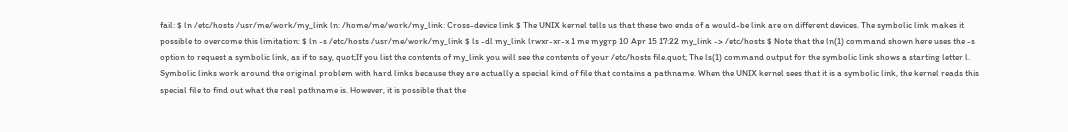fail: $ ln /etc/hosts /usr/me/work/my_link ln: /home/me/work/my_link: Cross-device link $ The UNIX kernel tells us that these two ends of a would-be link are on different devices. The symbolic link makes it possible to overcome this limitation: $ ln -s /etc/hosts /usr/me/work/my_link $ ls -dl my_link lrwxr-xr-x 1 me mygrp 10 Apr 15 17:22 my_link -> /etc/hosts $ Note that the ln(1) command shown here uses the -s option to request a symbolic link, as if to say, quot;If you list the contents of my_link you will see the contents of your /etc/hosts file.quot; The ls(1) command output for the symbolic link shows a starting letter l. Symbolic links work around the original problem with hard links because they are actually a special kind of file that contains a pathname. When the UNIX kernel sees that it is a symbolic link, the kernel reads this special file to find out what the real pathname is. However, it is possible that the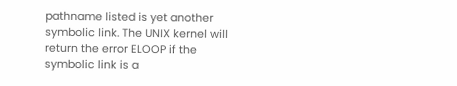pathname listed is yet another symbolic link. The UNIX kernel will return the error ELOOP if the symbolic link is a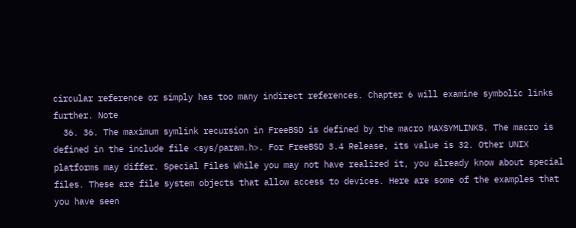circular reference or simply has too many indirect references. Chapter 6 will examine symbolic links further. Note
  36. 36. The maximum symlink recursion in FreeBSD is defined by the macro MAXSYMLINKS. The macro is defined in the include file <sys/param.h>. For FreeBSD 3.4 Release, its value is 32. Other UNIX platforms may differ. Special Files While you may not have realized it, you already know about special files. These are file system objects that allow access to devices. Here are some of the examples that you have seen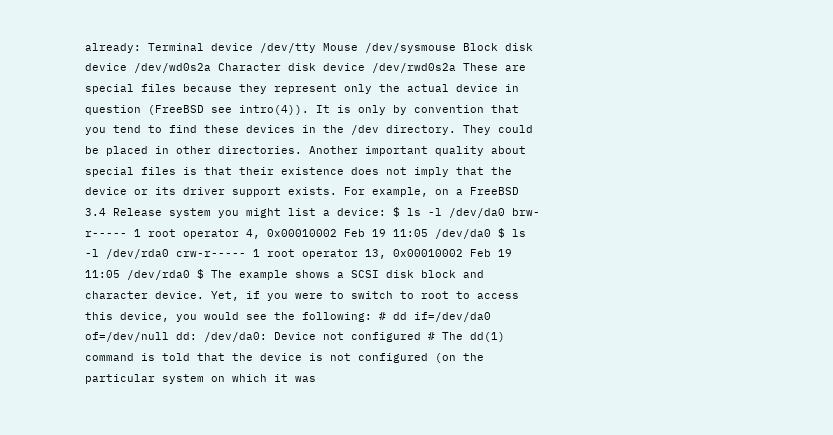already: Terminal device /dev/tty Mouse /dev/sysmouse Block disk device /dev/wd0s2a Character disk device /dev/rwd0s2a These are special files because they represent only the actual device in question (FreeBSD see intro(4)). It is only by convention that you tend to find these devices in the /dev directory. They could be placed in other directories. Another important quality about special files is that their existence does not imply that the device or its driver support exists. For example, on a FreeBSD 3.4 Release system you might list a device: $ ls -l /dev/da0 brw-r----- 1 root operator 4, 0x00010002 Feb 19 11:05 /dev/da0 $ ls -l /dev/rda0 crw-r----- 1 root operator 13, 0x00010002 Feb 19 11:05 /dev/rda0 $ The example shows a SCSI disk block and character device. Yet, if you were to switch to root to access this device, you would see the following: # dd if=/dev/da0 of=/dev/null dd: /dev/da0: Device not configured # The dd(1) command is told that the device is not configured (on the particular system on which it was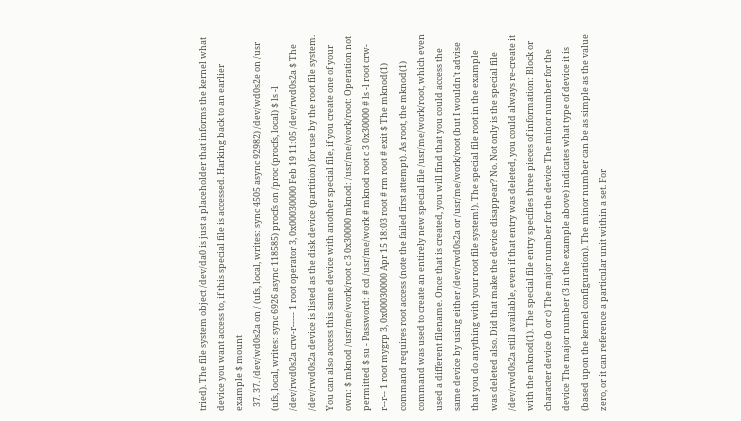tried). The file system object /dev/da0 is just a placeholder that informs the kernel what device you want access to, if this special file is accessed. Harking back to an earlier example $ mount
  37. 37. /dev/wd0s2a on / (ufs, local, writes: sync 4505 async 92982) /dev/wd0s2e on /usr (ufs, local, writes: sync 6926 async 118585) procfs on /proc (procfs, local) $ ls -l /dev/rwd0s2a crw-r----- 1 root operator 3, 0x00030000 Feb 19 11:05 /dev/rwd0s2a $ The /dev/rwd0s2a device is listed as the disk device (partition) for use by the root file system. You can also access this same device with another special file, if you create one of your own: $ mknod /usr/me/work/root c 3 0x30000 mknod: /usr/me/work/root: Operation not permitted $ su - Password: # cd /usr/me/work # mknod root c 3 0x30000 # ls -l root crw-r--r-- 1 root mygrp 3, 0x00030000 Apr 15 18:03 root # rm root # exit $ The mknod(1) command requires root access (note the failed first attempt). As root, the mknod(1) command was used to create an entirely new special file /usr/me/work/root, which even used a different filename. Once that is created, you will find that you could access the same device by using either /dev/rwd0s2a or /usr/me/work/root (but I wouldn't advise that you do anything with your root file system!). The special file root in the example was deleted also. Did that make the device disappear? No. Not only is the special file /dev/rwd0s2a still available, even if that entry was deleted, you could always re-create it with the mknod(1). The special file entry specifies three pieces of information: Block or character device (b or c) The major number for the device The minor number for the device The major number (3 in the example above) indicates what type of device it is (based upon the kernel configuration). The minor number can be as simple as the value zero, or it can reference a particular unit within a set. For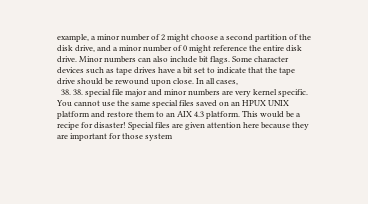example, a minor number of 2 might choose a second partition of the disk drive, and a minor number of 0 might reference the entire disk drive. Minor numbers can also include bit flags. Some character devices such as tape drives have a bit set to indicate that the tape drive should be rewound upon close. In all cases,
  38. 38. special file major and minor numbers are very kernel specific. You cannot use the same special files saved on an HPUX UNIX platform and restore them to an AIX 4.3 platform. This would be a recipe for disaster! Special files are given attention here because they are important for those system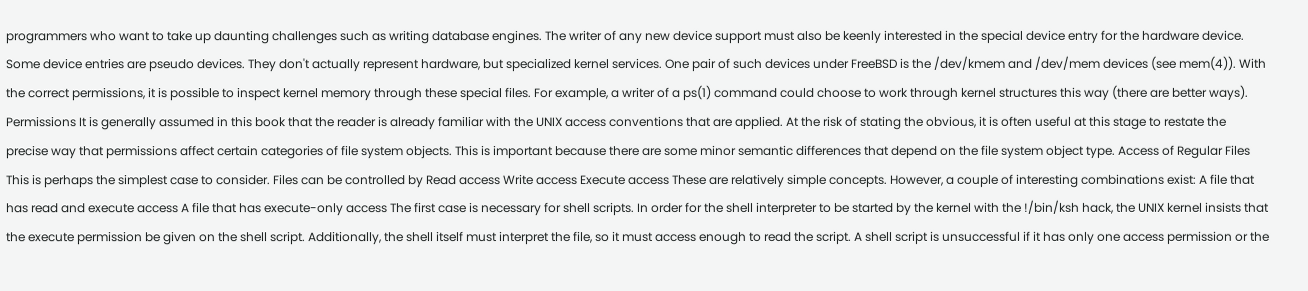programmers who want to take up daunting challenges such as writing database engines. The writer of any new device support must also be keenly interested in the special device entry for the hardware device. Some device entries are pseudo devices. They don't actually represent hardware, but specialized kernel services. One pair of such devices under FreeBSD is the /dev/kmem and /dev/mem devices (see mem(4)). With the correct permissions, it is possible to inspect kernel memory through these special files. For example, a writer of a ps(1) command could choose to work through kernel structures this way (there are better ways). Permissions It is generally assumed in this book that the reader is already familiar with the UNIX access conventions that are applied. At the risk of stating the obvious, it is often useful at this stage to restate the precise way that permissions affect certain categories of file system objects. This is important because there are some minor semantic differences that depend on the file system object type. Access of Regular Files This is perhaps the simplest case to consider. Files can be controlled by Read access Write access Execute access These are relatively simple concepts. However, a couple of interesting combinations exist: A file that has read and execute access A file that has execute-only access The first case is necessary for shell scripts. In order for the shell interpreter to be started by the kernel with the !/bin/ksh hack, the UNIX kernel insists that the execute permission be given on the shell script. Additionally, the shell itself must interpret the file, so it must access enough to read the script. A shell script is unsuccessful if it has only one access permission or the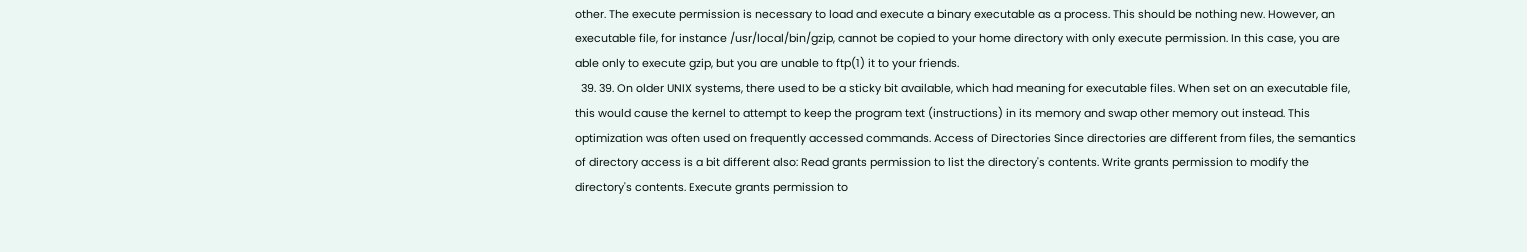other. The execute permission is necessary to load and execute a binary executable as a process. This should be nothing new. However, an executable file, for instance /usr/local/bin/gzip, cannot be copied to your home directory with only execute permission. In this case, you are able only to execute gzip, but you are unable to ftp(1) it to your friends.
  39. 39. On older UNIX systems, there used to be a sticky bit available, which had meaning for executable files. When set on an executable file, this would cause the kernel to attempt to keep the program text (instructions) in its memory and swap other memory out instead. This optimization was often used on frequently accessed commands. Access of Directories Since directories are different from files, the semantics of directory access is a bit different also: Read grants permission to list the directory's contents. Write grants permission to modify the directory's contents. Execute grants permission to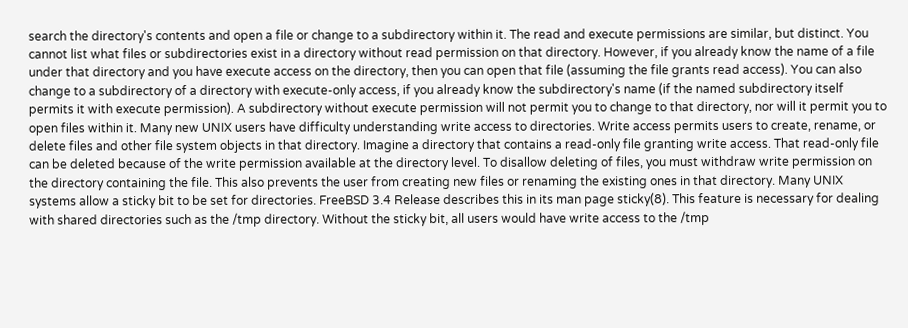search the directory's contents and open a file or change to a subdirectory within it. The read and execute permissions are similar, but distinct. You cannot list what files or subdirectories exist in a directory without read permission on that directory. However, if you already know the name of a file under that directory and you have execute access on the directory, then you can open that file (assuming the file grants read access). You can also change to a subdirectory of a directory with execute-only access, if you already know the subdirectory's name (if the named subdirectory itself permits it with execute permission). A subdirectory without execute permission will not permit you to change to that directory, nor will it permit you to open files within it. Many new UNIX users have difficulty understanding write access to directories. Write access permits users to create, rename, or delete files and other file system objects in that directory. Imagine a directory that contains a read-only file granting write access. That read-only file can be deleted because of the write permission available at the directory level. To disallow deleting of files, you must withdraw write permission on the directory containing the file. This also prevents the user from creating new files or renaming the existing ones in that directory. Many UNIX systems allow a sticky bit to be set for directories. FreeBSD 3.4 Release describes this in its man page sticky(8). This feature is necessary for dealing with shared directories such as the /tmp directory. Without the sticky bit, all users would have write access to the /tmp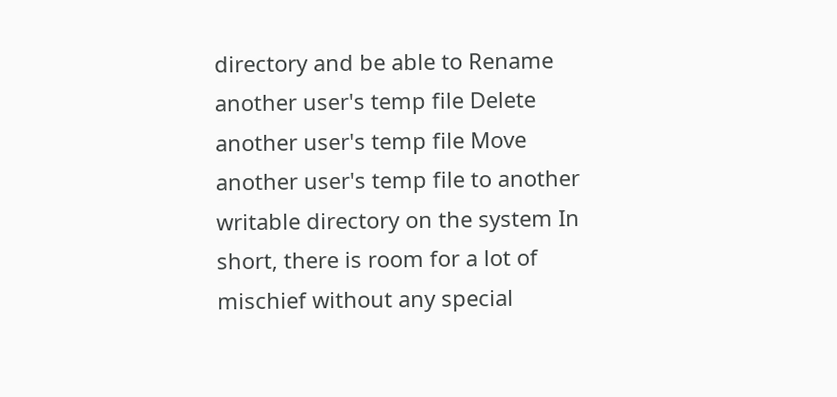directory and be able to Rename another user's temp file Delete another user's temp file Move another user's temp file to another writable directory on the system In short, there is room for a lot of mischief without any special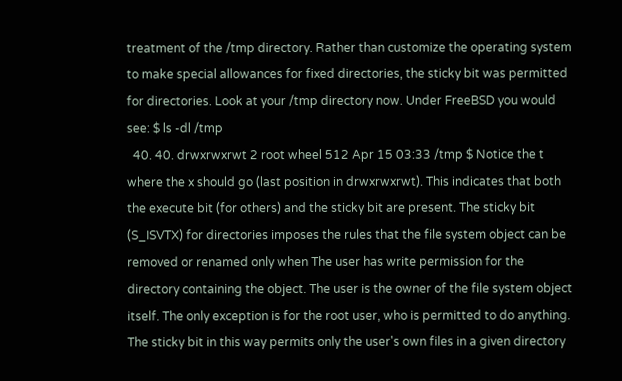treatment of the /tmp directory. Rather than customize the operating system to make special allowances for fixed directories, the sticky bit was permitted for directories. Look at your /tmp directory now. Under FreeBSD you would see: $ ls -dl /tmp
  40. 40. drwxrwxrwt 2 root wheel 512 Apr 15 03:33 /tmp $ Notice the t where the x should go (last position in drwxrwxrwt). This indicates that both the execute bit (for others) and the sticky bit are present. The sticky bit (S_ISVTX) for directories imposes the rules that the file system object can be removed or renamed only when The user has write permission for the directory containing the object. The user is the owner of the file system object itself. The only exception is for the root user, who is permitted to do anything. The sticky bit in this way permits only the user's own files in a given directory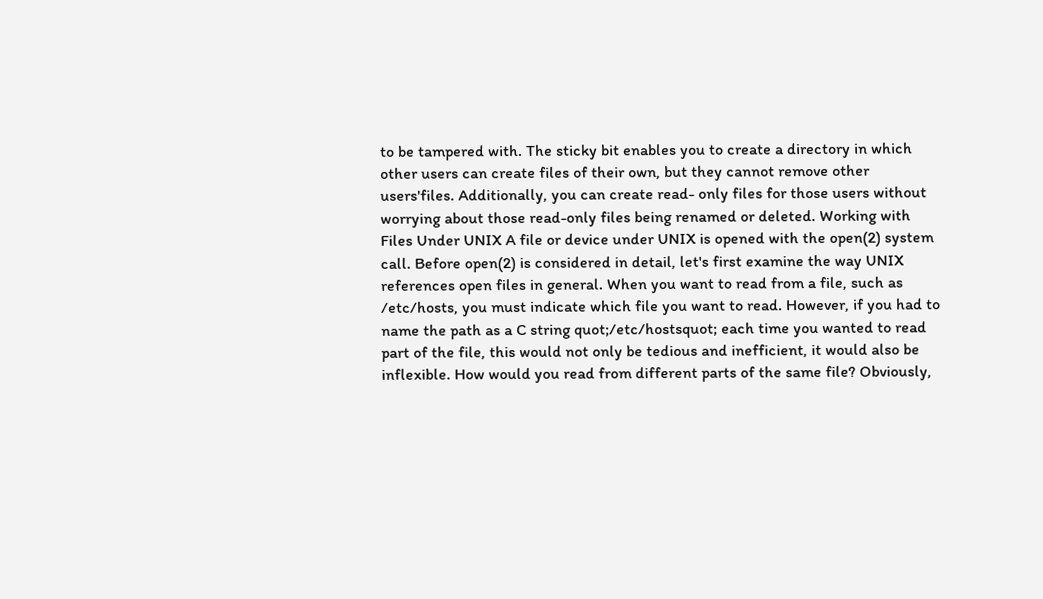to be tampered with. The sticky bit enables you to create a directory in which other users can create files of their own, but they cannot remove other users'files. Additionally, you can create read- only files for those users without worrying about those read-only files being renamed or deleted. Working with Files Under UNIX A file or device under UNIX is opened with the open(2) system call. Before open(2) is considered in detail, let's first examine the way UNIX references open files in general. When you want to read from a file, such as /etc/hosts, you must indicate which file you want to read. However, if you had to name the path as a C string quot;/etc/hostsquot; each time you wanted to read part of the file, this would not only be tedious and inefficient, it would also be inflexible. How would you read from different parts of the same file? Obviously,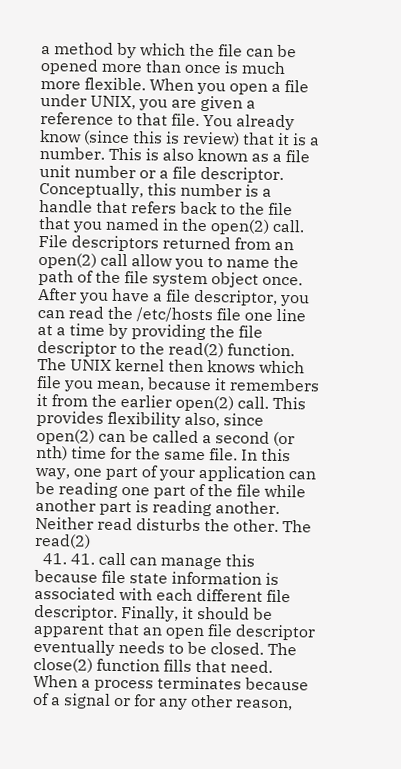a method by which the file can be opened more than once is much more flexible. When you open a file under UNIX, you are given a reference to that file. You already know (since this is review) that it is a number. This is also known as a file unit number or a file descriptor. Conceptually, this number is a handle that refers back to the file that you named in the open(2) call. File descriptors returned from an open(2) call allow you to name the path of the file system object once. After you have a file descriptor, you can read the /etc/hosts file one line at a time by providing the file descriptor to the read(2) function. The UNIX kernel then knows which file you mean, because it remembers it from the earlier open(2) call. This provides flexibility also, since open(2) can be called a second (or nth) time for the same file. In this way, one part of your application can be reading one part of the file while another part is reading another. Neither read disturbs the other. The read(2)
  41. 41. call can manage this because file state information is associated with each different file descriptor. Finally, it should be apparent that an open file descriptor eventually needs to be closed. The close(2) function fills that need. When a process terminates because of a signal or for any other reason,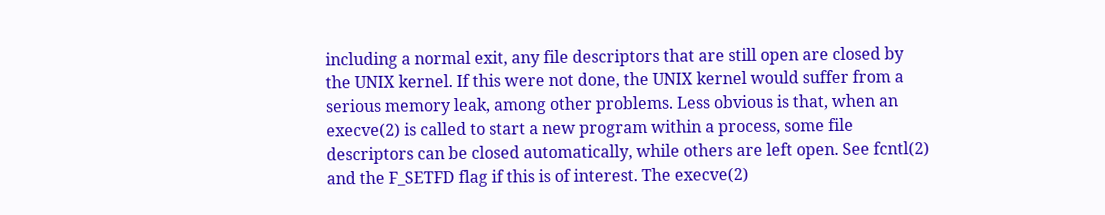including a normal exit, any file descriptors that are still open are closed by the UNIX kernel. If this were not done, the UNIX kernel would suffer from a serious memory leak, among other problems. Less obvious is that, when an execve(2) is called to start a new program within a process, some file descriptors can be closed automatically, while others are left open. See fcntl(2) and the F_SETFD flag if this is of interest. The execve(2)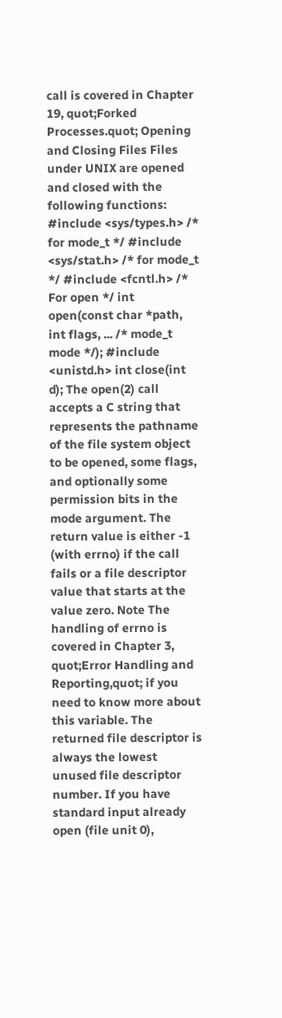call is covered in Chapter 19, quot;Forked Processes.quot; Opening and Closing Files Files under UNIX are opened and closed with the following functions: #include <sys/types.h> /* for mode_t */ #include <sys/stat.h> /* for mode_t */ #include <fcntl.h> /* For open */ int open(const char *path, int flags, ... /* mode_t mode */); #include <unistd.h> int close(int d); The open(2) call accepts a C string that represents the pathname of the file system object to be opened, some flags, and optionally some permission bits in the mode argument. The return value is either -1 (with errno) if the call fails or a file descriptor value that starts at the value zero. Note The handling of errno is covered in Chapter 3, quot;Error Handling and Reporting,quot; if you need to know more about this variable. The returned file descriptor is always the lowest unused file descriptor number. If you have standard input already open (file unit 0),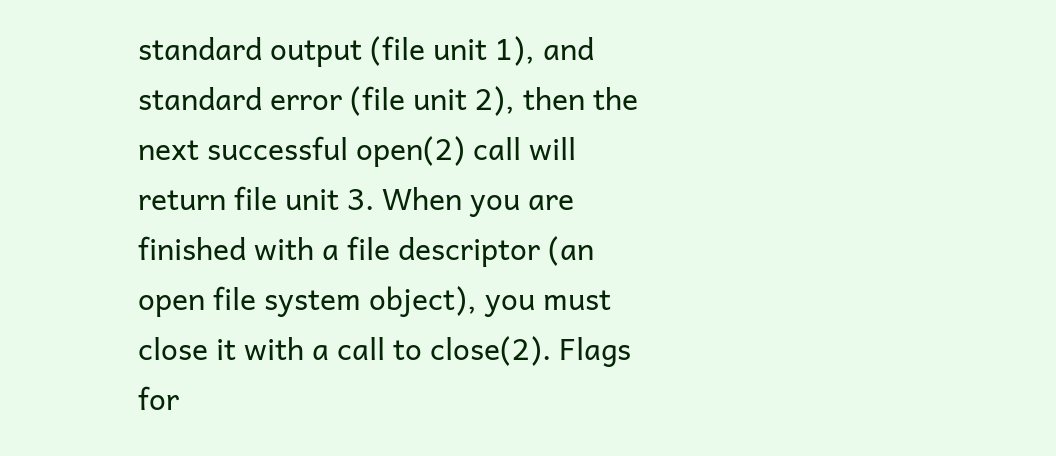standard output (file unit 1), and standard error (file unit 2), then the next successful open(2) call will return file unit 3. When you are finished with a file descriptor (an open file system object), you must close it with a call to close(2). Flags for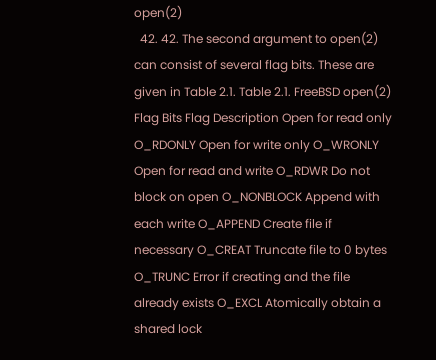open(2)
  42. 42. The second argument to open(2) can consist of several flag bits. These are given in Table 2.1. Table 2.1. FreeBSD open(2) Flag Bits Flag Description Open for read only O_RDONLY Open for write only O_WRONLY Open for read and write O_RDWR Do not block on open O_NONBLOCK Append with each write O_APPEND Create file if necessary O_CREAT Truncate file to 0 bytes O_TRUNC Error if creating and the file already exists O_EXCL Atomically obtain a shared lock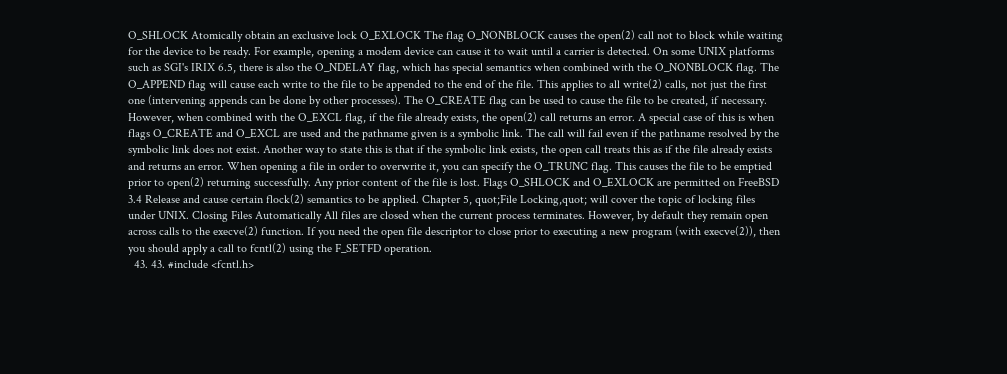O_SHLOCK Atomically obtain an exclusive lock O_EXLOCK The flag O_NONBLOCK causes the open(2) call not to block while waiting for the device to be ready. For example, opening a modem device can cause it to wait until a carrier is detected. On some UNIX platforms such as SGI's IRIX 6.5, there is also the O_NDELAY flag, which has special semantics when combined with the O_NONBLOCK flag. The O_APPEND flag will cause each write to the file to be appended to the end of the file. This applies to all write(2) calls, not just the first one (intervening appends can be done by other processes). The O_CREATE flag can be used to cause the file to be created, if necessary. However, when combined with the O_EXCL flag, if the file already exists, the open(2) call returns an error. A special case of this is when flags O_CREATE and O_EXCL are used and the pathname given is a symbolic link. The call will fail even if the pathname resolved by the symbolic link does not exist. Another way to state this is that if the symbolic link exists, the open call treats this as if the file already exists and returns an error. When opening a file in order to overwrite it, you can specify the O_TRUNC flag. This causes the file to be emptied prior to open(2) returning successfully. Any prior content of the file is lost. Flags O_SHLOCK and O_EXLOCK are permitted on FreeBSD 3.4 Release and cause certain flock(2) semantics to be applied. Chapter 5, quot;File Locking,quot; will cover the topic of locking files under UNIX. Closing Files Automatically All files are closed when the current process terminates. However, by default they remain open across calls to the execve(2) function. If you need the open file descriptor to close prior to executing a new program (with execve(2)), then you should apply a call to fcntl(2) using the F_SETFD operation.
  43. 43. #include <fcntl.h>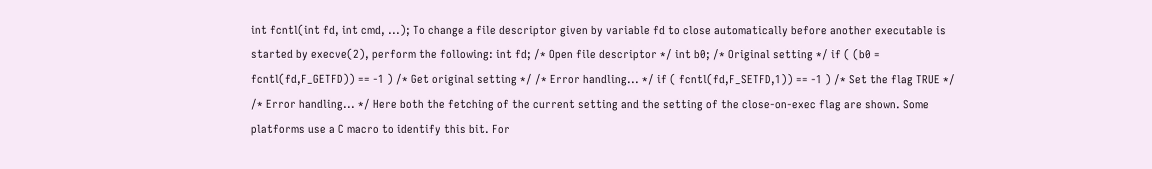int fcntl(int fd, int cmd, ...); To change a file descriptor given by variable fd to close automatically before another executable is started by execve(2), perform the following: int fd; /* Open file descriptor */ int b0; /* Original setting */ if ( (b0 = fcntl(fd,F_GETFD)) == -1 ) /* Get original setting */ /* Error handling... */ if ( fcntl(fd,F_SETFD,1)) == -1 ) /* Set the flag TRUE */ /* Error handling... */ Here both the fetching of the current setting and the setting of the close-on-exec flag are shown. Some platforms use a C macro to identify this bit. For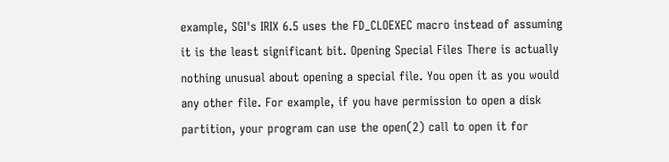example, SGI's IRIX 6.5 uses the FD_CLOEXEC macro instead of assuming it is the least significant bit. Opening Special Files There is actually nothing unusual about opening a special file. You open it as you would any other file. For example, if you have permission to open a disk partition, your program can use the open(2) call to open it for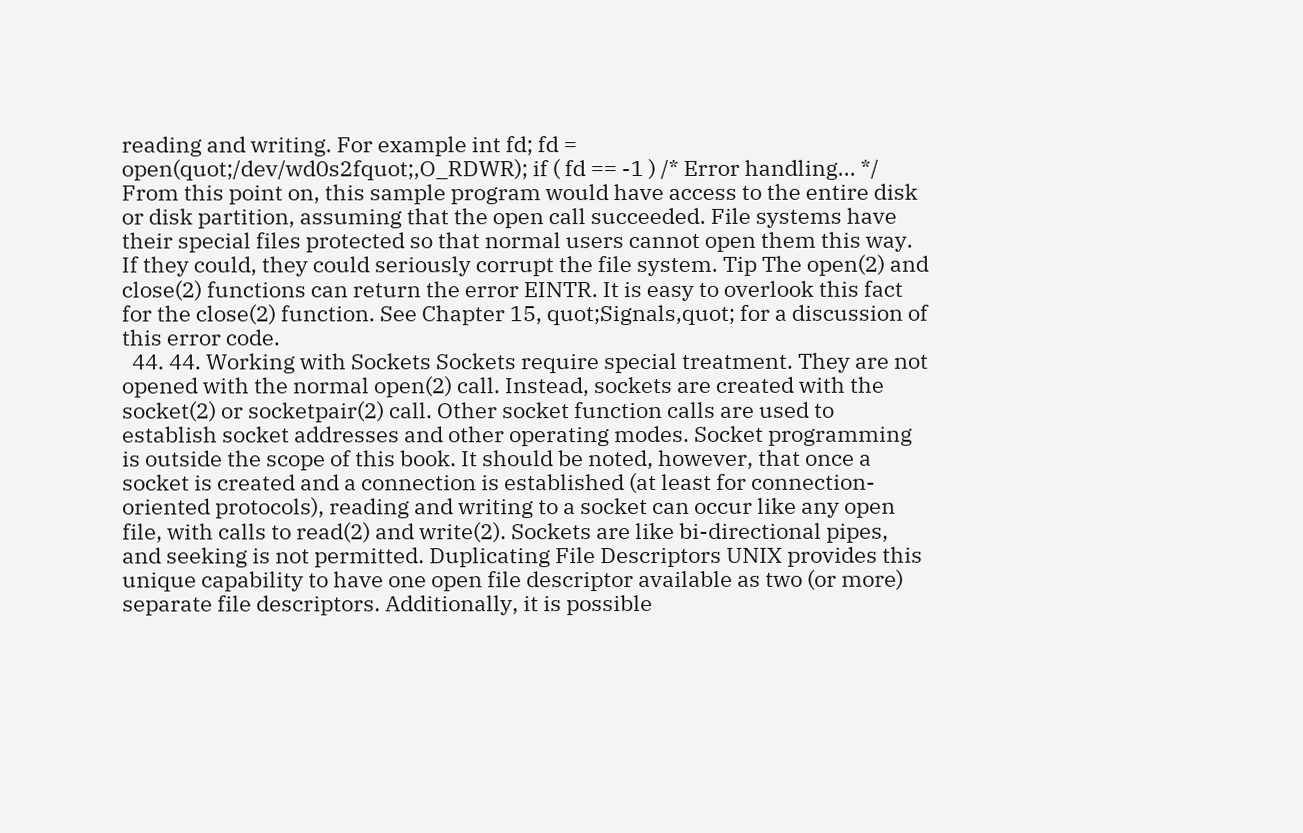reading and writing. For example int fd; fd = open(quot;/dev/wd0s2fquot;,O_RDWR); if ( fd == -1 ) /* Error handling... */ From this point on, this sample program would have access to the entire disk or disk partition, assuming that the open call succeeded. File systems have their special files protected so that normal users cannot open them this way. If they could, they could seriously corrupt the file system. Tip The open(2) and close(2) functions can return the error EINTR. It is easy to overlook this fact for the close(2) function. See Chapter 15, quot;Signals,quot; for a discussion of this error code.
  44. 44. Working with Sockets Sockets require special treatment. They are not opened with the normal open(2) call. Instead, sockets are created with the socket(2) or socketpair(2) call. Other socket function calls are used to establish socket addresses and other operating modes. Socket programming is outside the scope of this book. It should be noted, however, that once a socket is created and a connection is established (at least for connection-oriented protocols), reading and writing to a socket can occur like any open file, with calls to read(2) and write(2). Sockets are like bi-directional pipes, and seeking is not permitted. Duplicating File Descriptors UNIX provides this unique capability to have one open file descriptor available as two (or more) separate file descriptors. Additionally, it is possible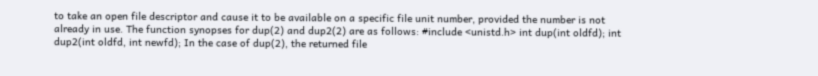to take an open file descriptor and cause it to be available on a specific file unit number, provided the number is not already in use. The function synopses for dup(2) and dup2(2) are as follows: #include <unistd.h> int dup(int oldfd); int dup2(int oldfd, int newfd); In the case of dup(2), the returned file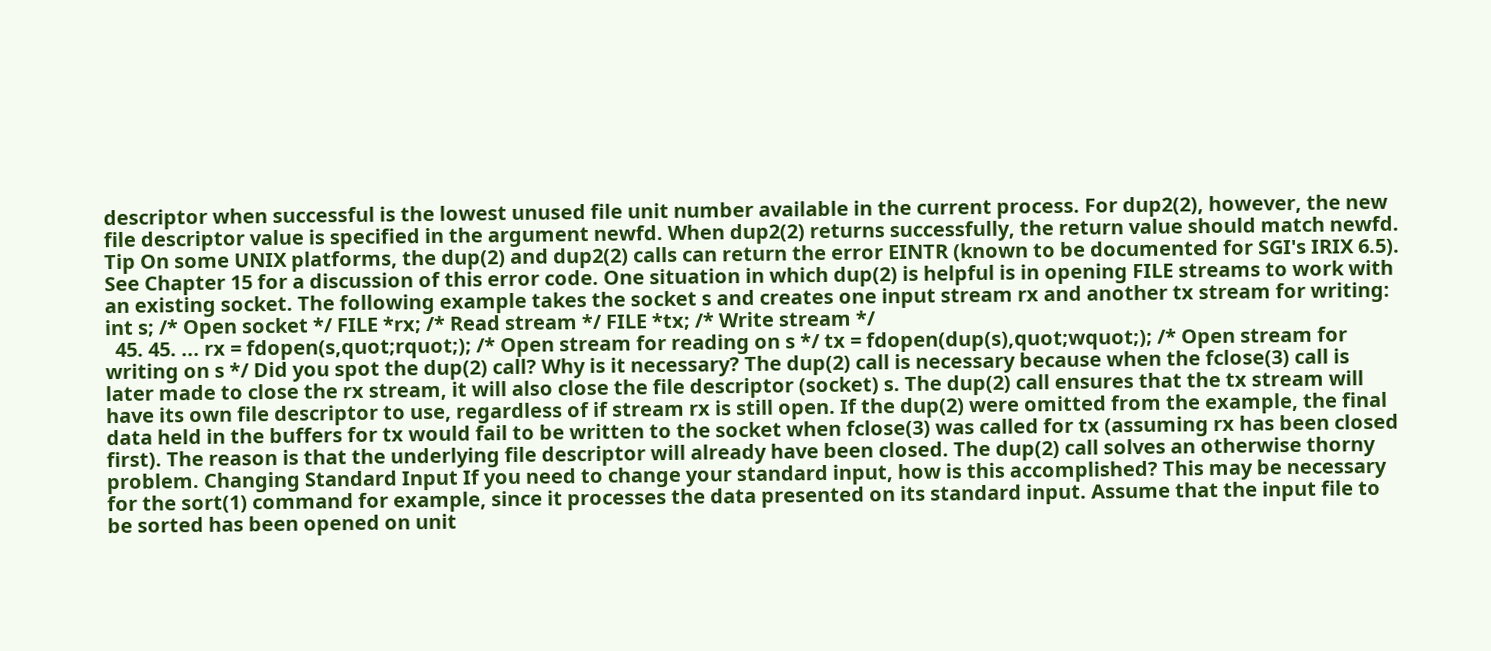descriptor when successful is the lowest unused file unit number available in the current process. For dup2(2), however, the new file descriptor value is specified in the argument newfd. When dup2(2) returns successfully, the return value should match newfd. Tip On some UNIX platforms, the dup(2) and dup2(2) calls can return the error EINTR (known to be documented for SGI's IRIX 6.5). See Chapter 15 for a discussion of this error code. One situation in which dup(2) is helpful is in opening FILE streams to work with an existing socket. The following example takes the socket s and creates one input stream rx and another tx stream for writing: int s; /* Open socket */ FILE *rx; /* Read stream */ FILE *tx; /* Write stream */
  45. 45. ... rx = fdopen(s,quot;rquot;); /* Open stream for reading on s */ tx = fdopen(dup(s),quot;wquot;); /* Open stream for writing on s */ Did you spot the dup(2) call? Why is it necessary? The dup(2) call is necessary because when the fclose(3) call is later made to close the rx stream, it will also close the file descriptor (socket) s. The dup(2) call ensures that the tx stream will have its own file descriptor to use, regardless of if stream rx is still open. If the dup(2) were omitted from the example, the final data held in the buffers for tx would fail to be written to the socket when fclose(3) was called for tx (assuming rx has been closed first). The reason is that the underlying file descriptor will already have been closed. The dup(2) call solves an otherwise thorny problem. Changing Standard Input If you need to change your standard input, how is this accomplished? This may be necessary for the sort(1) command for example, since it processes the data presented on its standard input. Assume that the input file to be sorted has been opened on unit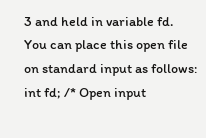3 and held in variable fd. You can place this open file on standard input as follows: int fd; /* Open input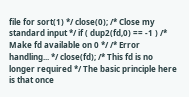file for sort(1) */ close(0); /* Close my standard input */ if ( dup2(fd,0) == -1 ) /* Make fd available on 0 */ /* Error handling... */ close(fd); /* This fd is no longer required */ The basic principle here is that once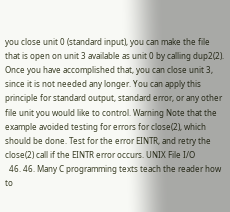you close unit 0 (standard input), you can make the file that is open on unit 3 available as unit 0 by calling dup2(2). Once you have accomplished that, you can close unit 3, since it is not needed any longer. You can apply this principle for standard output, standard error, or any other file unit you would like to control. Warning Note that the example avoided testing for errors for close(2), which should be done. Test for the error EINTR, and retry the close(2) call if the EINTR error occurs. UNIX File I/O
  46. 46. Many C programming texts teach the reader how to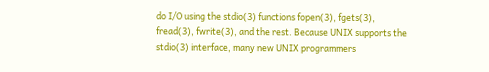do I/O using the stdio(3) functions fopen(3), fgets(3), fread(3), fwrite(3), and the rest. Because UNIX supports the stdio(3) interface, many new UNIX programmers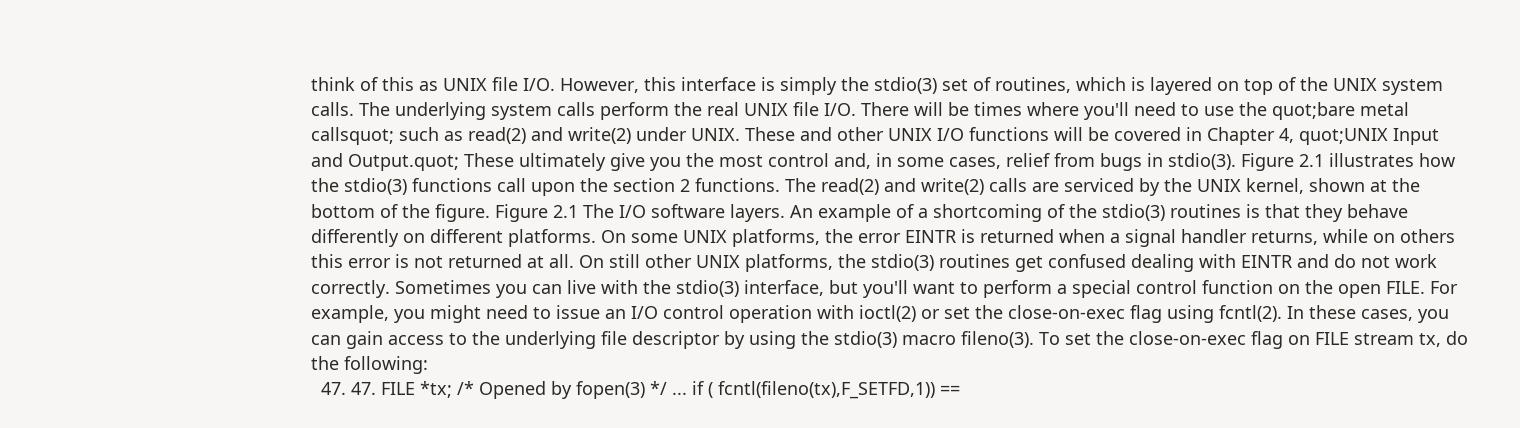think of this as UNIX file I/O. However, this interface is simply the stdio(3) set of routines, which is layered on top of the UNIX system calls. The underlying system calls perform the real UNIX file I/O. There will be times where you'll need to use the quot;bare metal callsquot; such as read(2) and write(2) under UNIX. These and other UNIX I/O functions will be covered in Chapter 4, quot;UNIX Input and Output.quot; These ultimately give you the most control and, in some cases, relief from bugs in stdio(3). Figure 2.1 illustrates how the stdio(3) functions call upon the section 2 functions. The read(2) and write(2) calls are serviced by the UNIX kernel, shown at the bottom of the figure. Figure 2.1 The I/O software layers. An example of a shortcoming of the stdio(3) routines is that they behave differently on different platforms. On some UNIX platforms, the error EINTR is returned when a signal handler returns, while on others this error is not returned at all. On still other UNIX platforms, the stdio(3) routines get confused dealing with EINTR and do not work correctly. Sometimes you can live with the stdio(3) interface, but you'll want to perform a special control function on the open FILE. For example, you might need to issue an I/O control operation with ioctl(2) or set the close-on-exec flag using fcntl(2). In these cases, you can gain access to the underlying file descriptor by using the stdio(3) macro fileno(3). To set the close-on-exec flag on FILE stream tx, do the following:
  47. 47. FILE *tx; /* Opened by fopen(3) */ ... if ( fcntl(fileno(tx),F_SETFD,1)) ==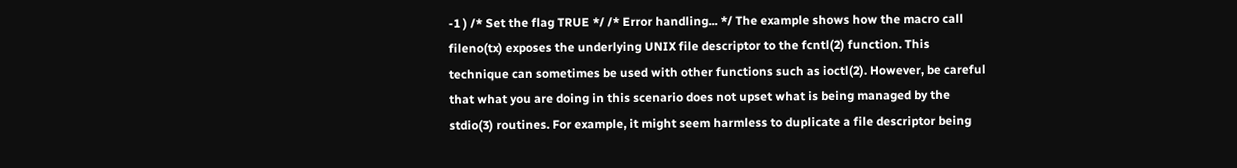-1 ) /* Set the flag TRUE */ /* Error handling... */ The example shows how the macro call fileno(tx) exposes the underlying UNIX file descriptor to the fcntl(2) function. This technique can sometimes be used with other functions such as ioctl(2). However, be careful that what you are doing in this scenario does not upset what is being managed by the stdio(3) routines. For example, it might seem harmless to duplicate a file descriptor being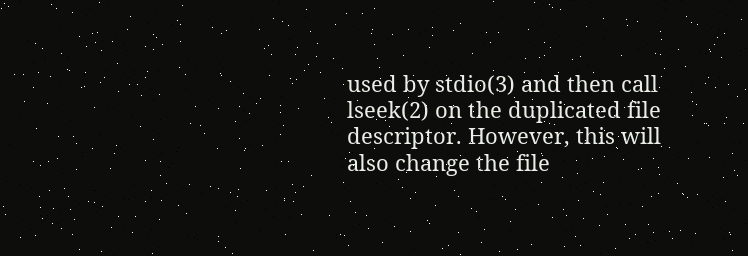used by stdio(3) and then call lseek(2) on the duplicated file descriptor. However, this will also change the file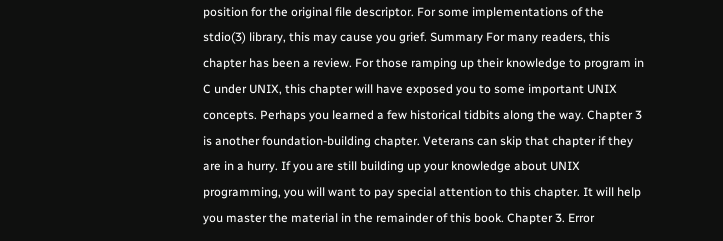position for the original file descriptor. For some implementations of the stdio(3) library, this may cause you grief. Summary For many readers, this chapter has been a review. For those ramping up their knowledge to program in C under UNIX, this chapter will have exposed you to some important UNIX concepts. Perhaps you learned a few historical tidbits along the way. Chapter 3 is another foundation-building chapter. Veterans can skip that chapter if they are in a hurry. If you are still building up your knowledge about UNIX programming, you will want to pay special attention to this chapter. It will help you master the material in the remainder of this book. Chapter 3. Error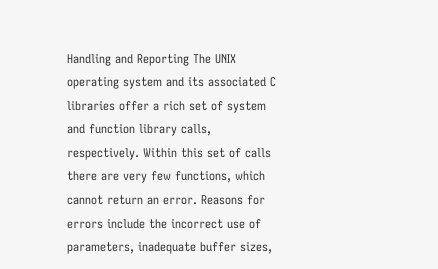Handling and Reporting The UNIX operating system and its associated C libraries offer a rich set of system and function library calls, respectively. Within this set of calls there are very few functions, which cannot return an error. Reasons for errors include the incorrect use of parameters, inadequate buffer sizes,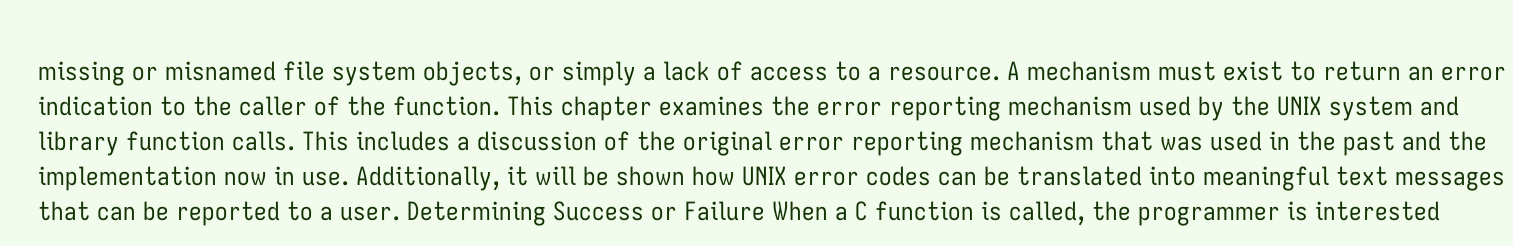missing or misnamed file system objects, or simply a lack of access to a resource. A mechanism must exist to return an error indication to the caller of the function. This chapter examines the error reporting mechanism used by the UNIX system and library function calls. This includes a discussion of the original error reporting mechanism that was used in the past and the implementation now in use. Additionally, it will be shown how UNIX error codes can be translated into meaningful text messages that can be reported to a user. Determining Success or Failure When a C function is called, the programmer is interested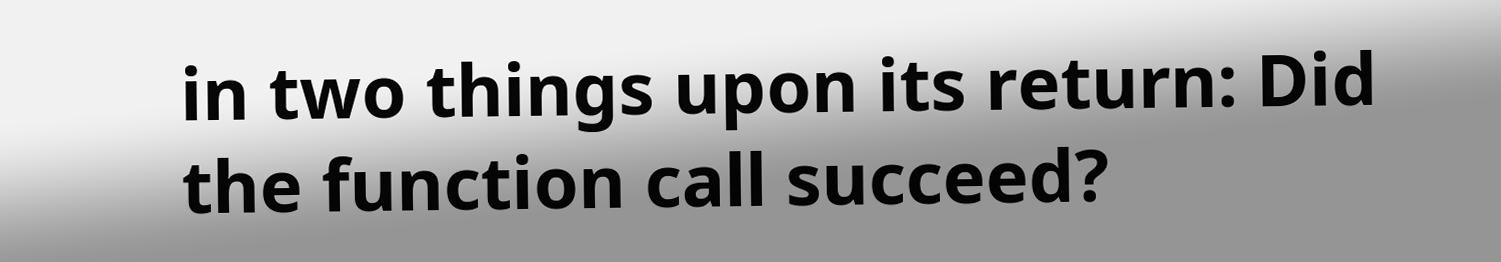in two things upon its return: Did the function call succeed?